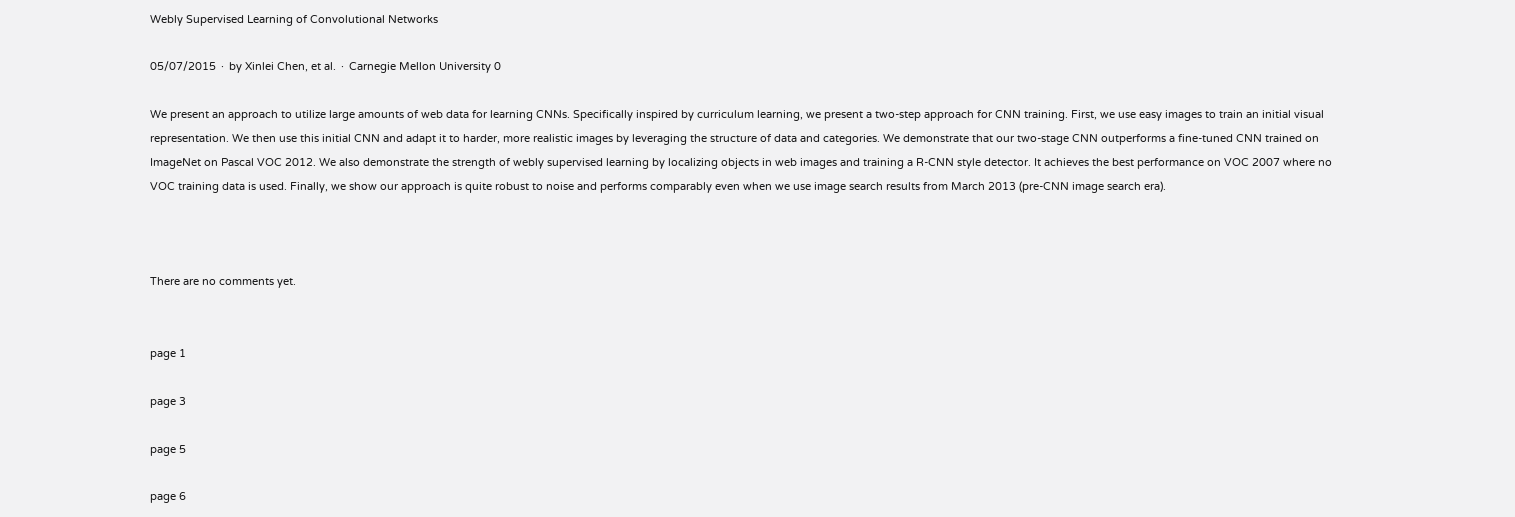Webly Supervised Learning of Convolutional Networks

05/07/2015 ∙ by Xinlei Chen, et al. ∙ Carnegie Mellon University 0

We present an approach to utilize large amounts of web data for learning CNNs. Specifically inspired by curriculum learning, we present a two-step approach for CNN training. First, we use easy images to train an initial visual representation. We then use this initial CNN and adapt it to harder, more realistic images by leveraging the structure of data and categories. We demonstrate that our two-stage CNN outperforms a fine-tuned CNN trained on ImageNet on Pascal VOC 2012. We also demonstrate the strength of webly supervised learning by localizing objects in web images and training a R-CNN style detector. It achieves the best performance on VOC 2007 where no VOC training data is used. Finally, we show our approach is quite robust to noise and performs comparably even when we use image search results from March 2013 (pre-CNN image search era).



There are no comments yet.


page 1

page 3

page 5

page 6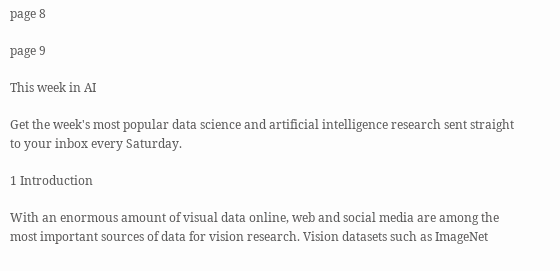page 8

page 9

This week in AI

Get the week's most popular data science and artificial intelligence research sent straight to your inbox every Saturday.

1 Introduction

With an enormous amount of visual data online, web and social media are among the most important sources of data for vision research. Vision datasets such as ImageNet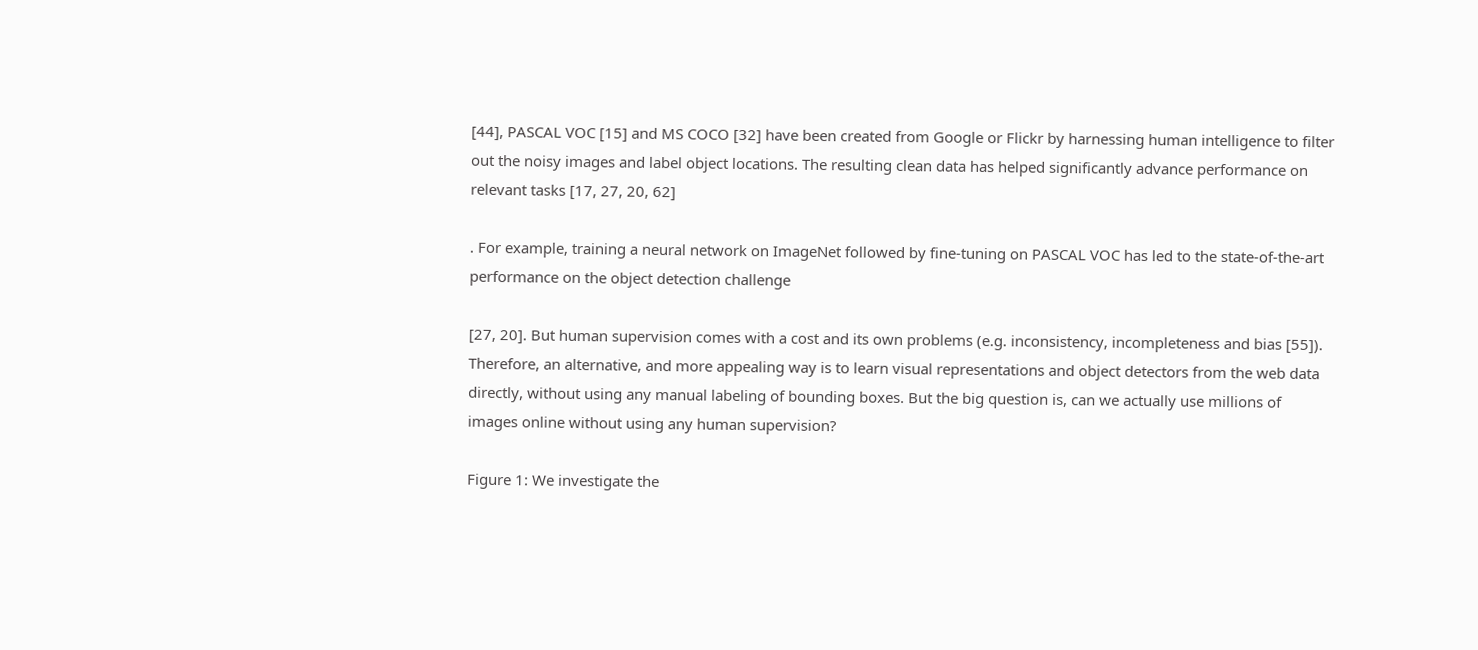[44], PASCAL VOC [15] and MS COCO [32] have been created from Google or Flickr by harnessing human intelligence to filter out the noisy images and label object locations. The resulting clean data has helped significantly advance performance on relevant tasks [17, 27, 20, 62]

. For example, training a neural network on ImageNet followed by fine-tuning on PASCAL VOC has led to the state-of-the-art performance on the object detection challenge

[27, 20]. But human supervision comes with a cost and its own problems (e.g. inconsistency, incompleteness and bias [55]). Therefore, an alternative, and more appealing way is to learn visual representations and object detectors from the web data directly, without using any manual labeling of bounding boxes. But the big question is, can we actually use millions of images online without using any human supervision?

Figure 1: We investigate the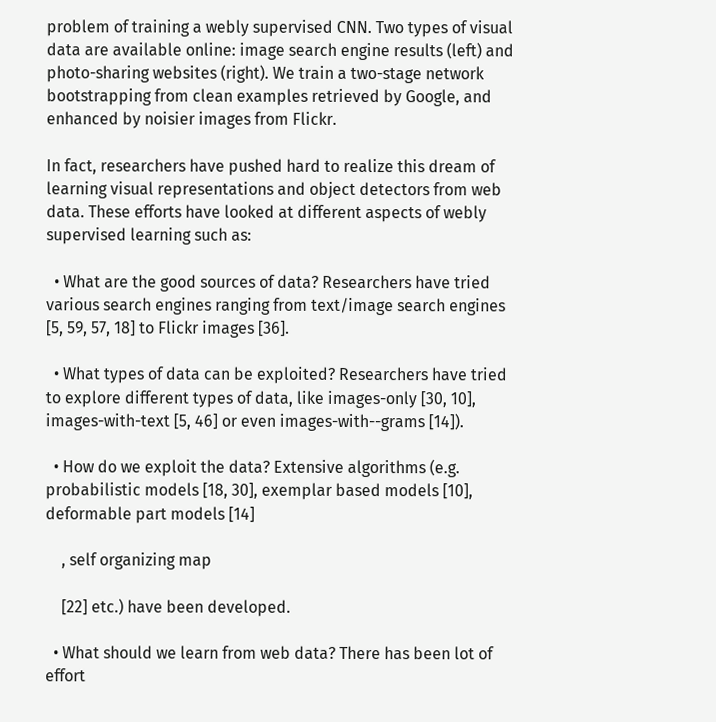problem of training a webly supervised CNN. Two types of visual data are available online: image search engine results (left) and photo-sharing websites (right). We train a two-stage network bootstrapping from clean examples retrieved by Google, and enhanced by noisier images from Flickr.

In fact, researchers have pushed hard to realize this dream of learning visual representations and object detectors from web data. These efforts have looked at different aspects of webly supervised learning such as:

  • What are the good sources of data? Researchers have tried various search engines ranging from text/image search engines [5, 59, 57, 18] to Flickr images [36].

  • What types of data can be exploited? Researchers have tried to explore different types of data, like images-only [30, 10], images-with-text [5, 46] or even images-with--grams [14]).

  • How do we exploit the data? Extensive algorithms (e.g. probabilistic models [18, 30], exemplar based models [10], deformable part models [14]

    , self organizing map

    [22] etc.) have been developed.

  • What should we learn from web data? There has been lot of effort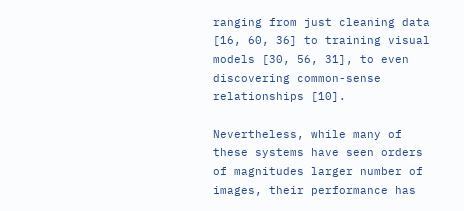ranging from just cleaning data [16, 60, 36] to training visual models [30, 56, 31], to even discovering common-sense relationships [10].

Nevertheless, while many of these systems have seen orders of magnitudes larger number of images, their performance has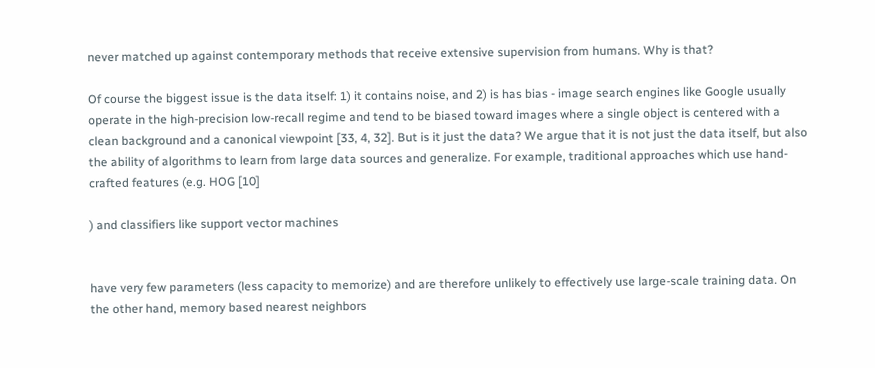never matched up against contemporary methods that receive extensive supervision from humans. Why is that?

Of course the biggest issue is the data itself: 1) it contains noise, and 2) is has bias - image search engines like Google usually operate in the high-precision low-recall regime and tend to be biased toward images where a single object is centered with a clean background and a canonical viewpoint [33, 4, 32]. But is it just the data? We argue that it is not just the data itself, but also the ability of algorithms to learn from large data sources and generalize. For example, traditional approaches which use hand-crafted features (e.g. HOG [10]

) and classifiers like support vector machines


have very few parameters (less capacity to memorize) and are therefore unlikely to effectively use large-scale training data. On the other hand, memory based nearest neighbors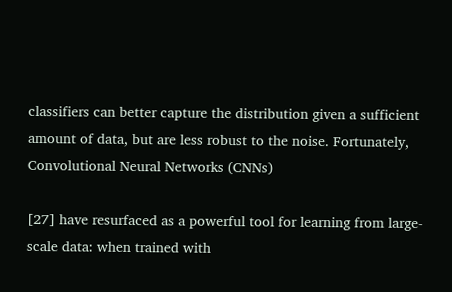classifiers can better capture the distribution given a sufficient amount of data, but are less robust to the noise. Fortunately, Convolutional Neural Networks (CNNs)

[27] have resurfaced as a powerful tool for learning from large-scale data: when trained with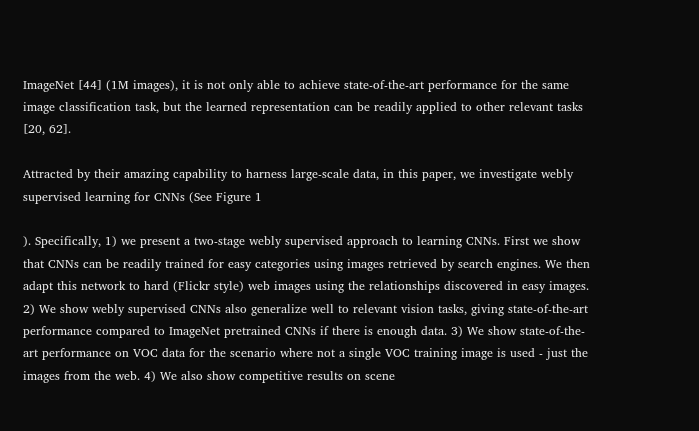ImageNet [44] (1M images), it is not only able to achieve state-of-the-art performance for the same image classification task, but the learned representation can be readily applied to other relevant tasks [20, 62].

Attracted by their amazing capability to harness large-scale data, in this paper, we investigate webly supervised learning for CNNs (See Figure 1

). Specifically, 1) we present a two-stage webly supervised approach to learning CNNs. First we show that CNNs can be readily trained for easy categories using images retrieved by search engines. We then adapt this network to hard (Flickr style) web images using the relationships discovered in easy images. 2) We show webly supervised CNNs also generalize well to relevant vision tasks, giving state-of-the-art performance compared to ImageNet pretrained CNNs if there is enough data. 3) We show state-of-the-art performance on VOC data for the scenario where not a single VOC training image is used - just the images from the web. 4) We also show competitive results on scene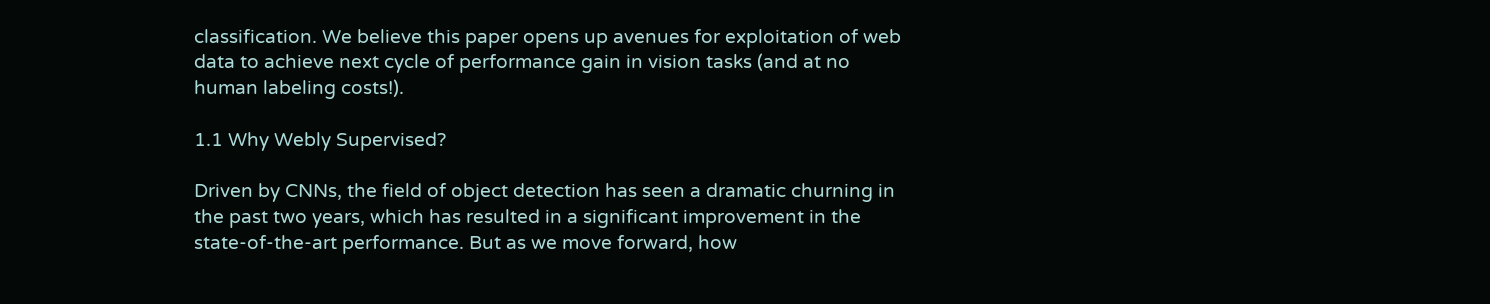classification. We believe this paper opens up avenues for exploitation of web data to achieve next cycle of performance gain in vision tasks (and at no human labeling costs!).

1.1 Why Webly Supervised?

Driven by CNNs, the field of object detection has seen a dramatic churning in the past two years, which has resulted in a significant improvement in the state-of-the-art performance. But as we move forward, how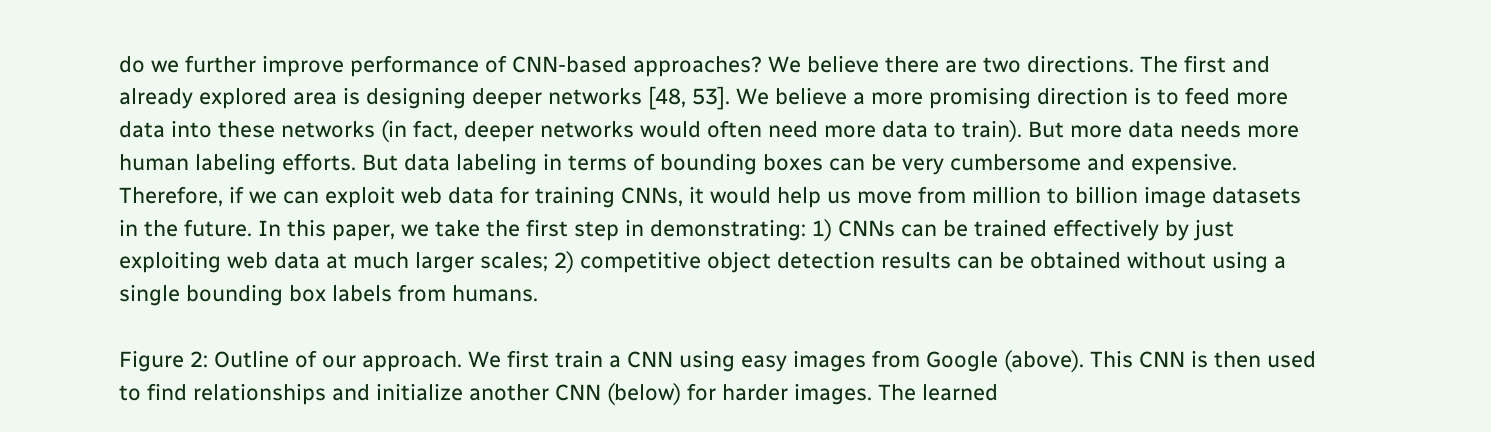do we further improve performance of CNN-based approaches? We believe there are two directions. The first and already explored area is designing deeper networks [48, 53]. We believe a more promising direction is to feed more data into these networks (in fact, deeper networks would often need more data to train). But more data needs more human labeling efforts. But data labeling in terms of bounding boxes can be very cumbersome and expensive. Therefore, if we can exploit web data for training CNNs, it would help us move from million to billion image datasets in the future. In this paper, we take the first step in demonstrating: 1) CNNs can be trained effectively by just exploiting web data at much larger scales; 2) competitive object detection results can be obtained without using a single bounding box labels from humans.

Figure 2: Outline of our approach. We first train a CNN using easy images from Google (above). This CNN is then used to find relationships and initialize another CNN (below) for harder images. The learned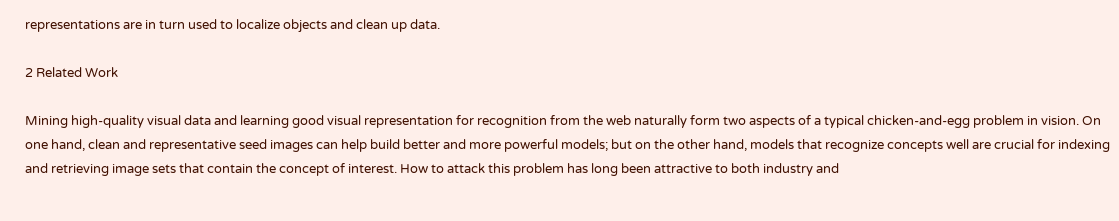representations are in turn used to localize objects and clean up data.

2 Related Work

Mining high-quality visual data and learning good visual representation for recognition from the web naturally form two aspects of a typical chicken-and-egg problem in vision. On one hand, clean and representative seed images can help build better and more powerful models; but on the other hand, models that recognize concepts well are crucial for indexing and retrieving image sets that contain the concept of interest. How to attack this problem has long been attractive to both industry and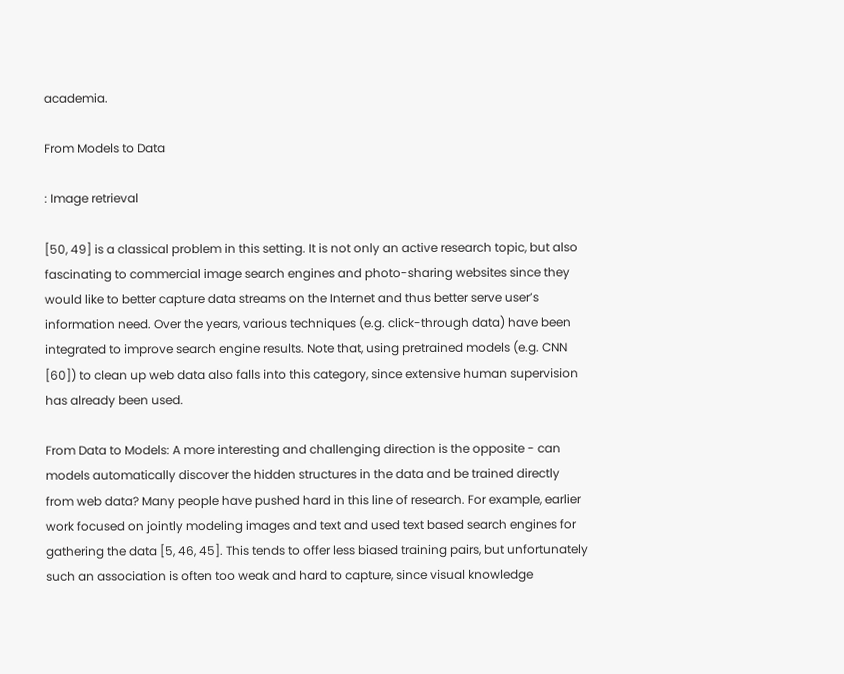academia.

From Models to Data

: Image retrieval

[50, 49] is a classical problem in this setting. It is not only an active research topic, but also fascinating to commercial image search engines and photo-sharing websites since they would like to better capture data streams on the Internet and thus better serve user’s information need. Over the years, various techniques (e.g. click-through data) have been integrated to improve search engine results. Note that, using pretrained models (e.g. CNN [60]) to clean up web data also falls into this category, since extensive human supervision has already been used.

From Data to Models: A more interesting and challenging direction is the opposite - can models automatically discover the hidden structures in the data and be trained directly from web data? Many people have pushed hard in this line of research. For example, earlier work focused on jointly modeling images and text and used text based search engines for gathering the data [5, 46, 45]. This tends to offer less biased training pairs, but unfortunately such an association is often too weak and hard to capture, since visual knowledge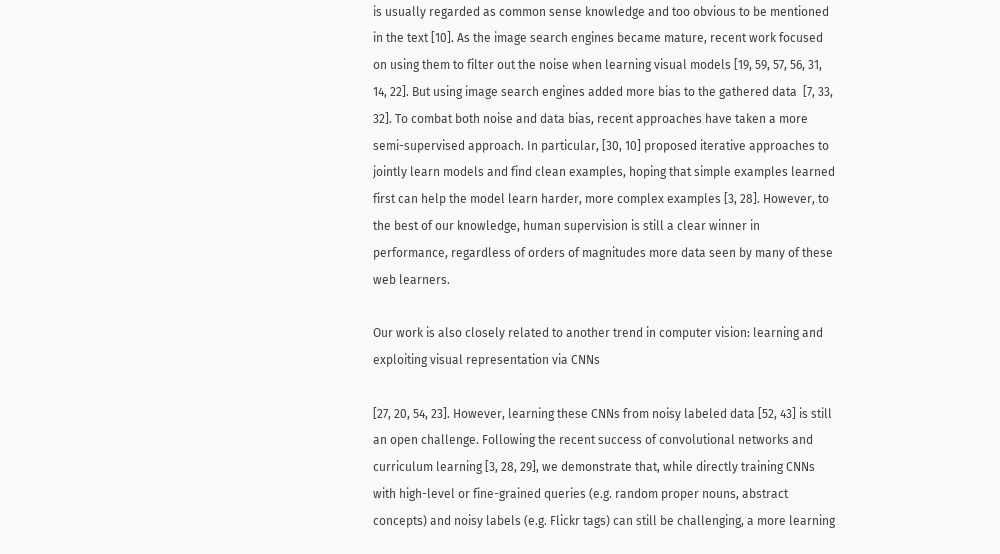is usually regarded as common sense knowledge and too obvious to be mentioned in the text [10]. As the image search engines became mature, recent work focused on using them to filter out the noise when learning visual models [19, 59, 57, 56, 31, 14, 22]. But using image search engines added more bias to the gathered data  [7, 33, 32]. To combat both noise and data bias, recent approaches have taken a more semi-supervised approach. In particular, [30, 10] proposed iterative approaches to jointly learn models and find clean examples, hoping that simple examples learned first can help the model learn harder, more complex examples [3, 28]. However, to the best of our knowledge, human supervision is still a clear winner in performance, regardless of orders of magnitudes more data seen by many of these web learners.

Our work is also closely related to another trend in computer vision: learning and exploiting visual representation via CNNs

[27, 20, 54, 23]. However, learning these CNNs from noisy labeled data [52, 43] is still an open challenge. Following the recent success of convolutional networks and curriculum learning [3, 28, 29], we demonstrate that, while directly training CNNs with high-level or fine-grained queries (e.g. random proper nouns, abstract concepts) and noisy labels (e.g. Flickr tags) can still be challenging, a more learning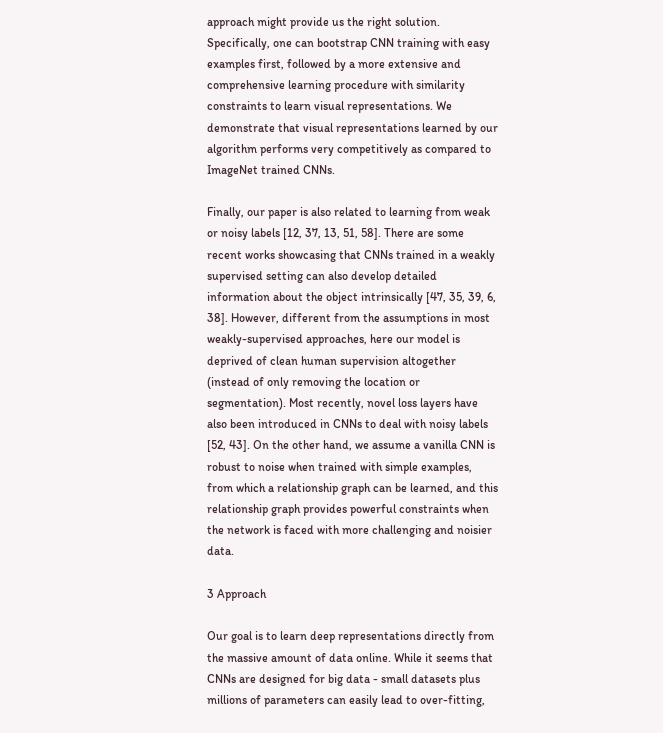approach might provide us the right solution. Specifically, one can bootstrap CNN training with easy examples first, followed by a more extensive and comprehensive learning procedure with similarity constraints to learn visual representations. We demonstrate that visual representations learned by our algorithm performs very competitively as compared to ImageNet trained CNNs.

Finally, our paper is also related to learning from weak or noisy labels [12, 37, 13, 51, 58]. There are some recent works showcasing that CNNs trained in a weakly supervised setting can also develop detailed information about the object intrinsically [47, 35, 39, 6, 38]. However, different from the assumptions in most weakly-supervised approaches, here our model is deprived of clean human supervision altogether (instead of only removing the location or segmentation). Most recently, novel loss layers have also been introduced in CNNs to deal with noisy labels [52, 43]. On the other hand, we assume a vanilla CNN is robust to noise when trained with simple examples, from which a relationship graph can be learned, and this relationship graph provides powerful constraints when the network is faced with more challenging and noisier data.

3 Approach

Our goal is to learn deep representations directly from the massive amount of data online. While it seems that CNNs are designed for big data - small datasets plus millions of parameters can easily lead to over-fitting,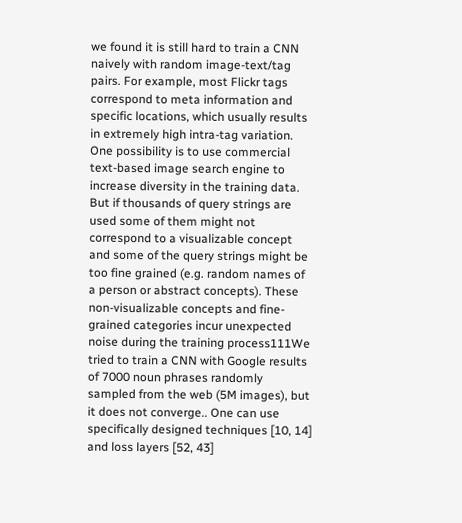we found it is still hard to train a CNN naively with random image-text/tag pairs. For example, most Flickr tags correspond to meta information and specific locations, which usually results in extremely high intra-tag variation. One possibility is to use commercial text-based image search engine to increase diversity in the training data. But if thousands of query strings are used some of them might not correspond to a visualizable concept and some of the query strings might be too fine grained (e.g. random names of a person or abstract concepts). These non-visualizable concepts and fine-grained categories incur unexpected noise during the training process111We tried to train a CNN with Google results of 7000 noun phrases randomly sampled from the web (5M images), but it does not converge.. One can use specifically designed techniques [10, 14] and loss layers [52, 43]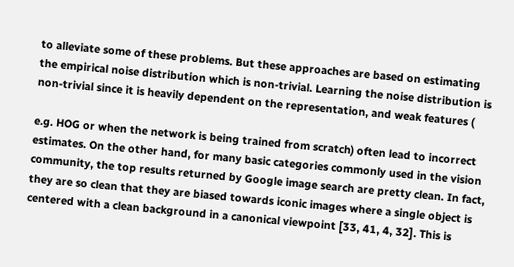to alleviate some of these problems. But these approaches are based on estimating the empirical noise distribution which is non-trivial. Learning the noise distribution is non-trivial since it is heavily dependent on the representation, and weak features (

e.g. HOG or when the network is being trained from scratch) often lead to incorrect estimates. On the other hand, for many basic categories commonly used in the vision community, the top results returned by Google image search are pretty clean. In fact, they are so clean that they are biased towards iconic images where a single object is centered with a clean background in a canonical viewpoint [33, 41, 4, 32]. This is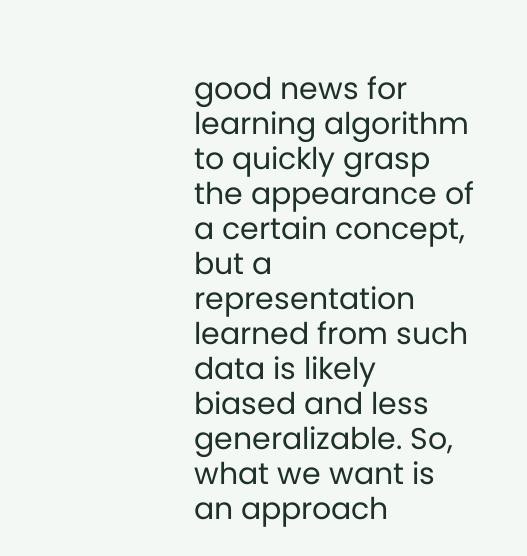good news for learning algorithm to quickly grasp the appearance of a certain concept, but a representation learned from such data is likely biased and less generalizable. So, what we want is an approach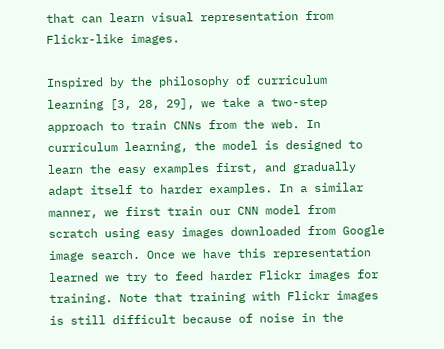that can learn visual representation from Flickr-like images.

Inspired by the philosophy of curriculum learning [3, 28, 29], we take a two-step approach to train CNNs from the web. In curriculum learning, the model is designed to learn the easy examples first, and gradually adapt itself to harder examples. In a similar manner, we first train our CNN model from scratch using easy images downloaded from Google image search. Once we have this representation learned we try to feed harder Flickr images for training. Note that training with Flickr images is still difficult because of noise in the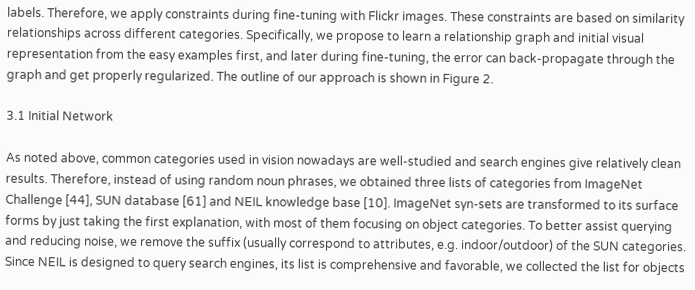labels. Therefore, we apply constraints during fine-tuning with Flickr images. These constraints are based on similarity relationships across different categories. Specifically, we propose to learn a relationship graph and initial visual representation from the easy examples first, and later during fine-tuning, the error can back-propagate through the graph and get properly regularized. The outline of our approach is shown in Figure 2.

3.1 Initial Network

As noted above, common categories used in vision nowadays are well-studied and search engines give relatively clean results. Therefore, instead of using random noun phrases, we obtained three lists of categories from ImageNet Challenge [44], SUN database [61] and NEIL knowledge base [10]. ImageNet syn-sets are transformed to its surface forms by just taking the first explanation, with most of them focusing on object categories. To better assist querying and reducing noise, we remove the suffix (usually correspond to attributes, e.g. indoor/outdoor) of the SUN categories. Since NEIL is designed to query search engines, its list is comprehensive and favorable, we collected the list for objects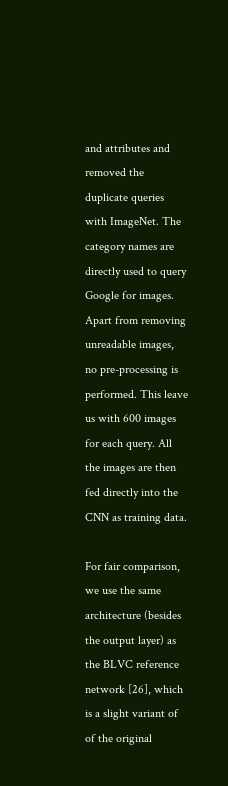and attributes and removed the duplicate queries with ImageNet. The category names are directly used to query Google for images. Apart from removing unreadable images, no pre-processing is performed. This leave us with 600 images for each query. All the images are then fed directly into the CNN as training data.

For fair comparison, we use the same architecture (besides the output layer) as the BLVC reference network [26], which is a slight variant of of the original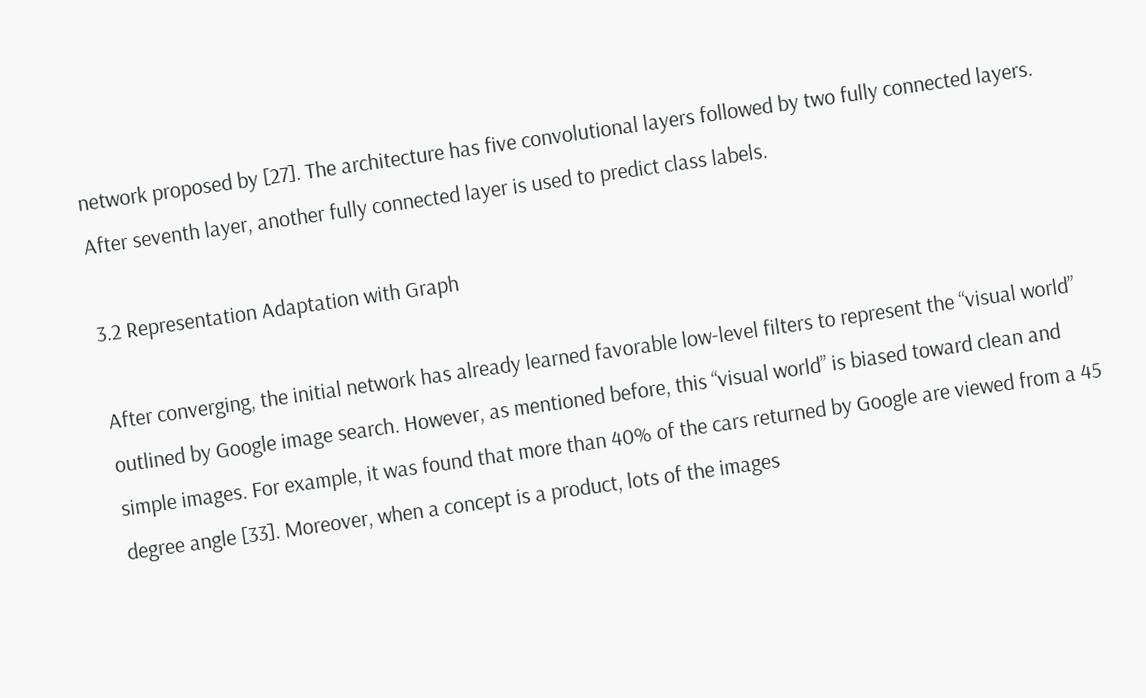network proposed by [27]. The architecture has five convolutional layers followed by two fully connected layers. After seventh layer, another fully connected layer is used to predict class labels.

3.2 Representation Adaptation with Graph

After converging, the initial network has already learned favorable low-level filters to represent the “visual world” outlined by Google image search. However, as mentioned before, this “visual world” is biased toward clean and simple images. For example, it was found that more than 40% of the cars returned by Google are viewed from a 45 degree angle [33]. Moreover, when a concept is a product, lots of the images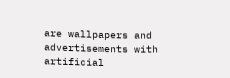are wallpapers and advertisements with artificial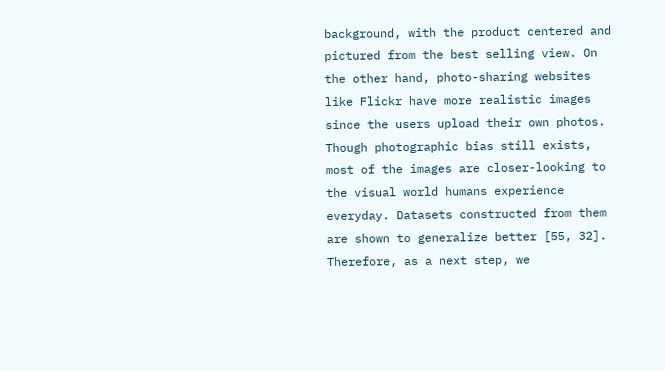background, with the product centered and pictured from the best selling view. On the other hand, photo-sharing websites like Flickr have more realistic images since the users upload their own photos. Though photographic bias still exists, most of the images are closer-looking to the visual world humans experience everyday. Datasets constructed from them are shown to generalize better [55, 32]. Therefore, as a next step, we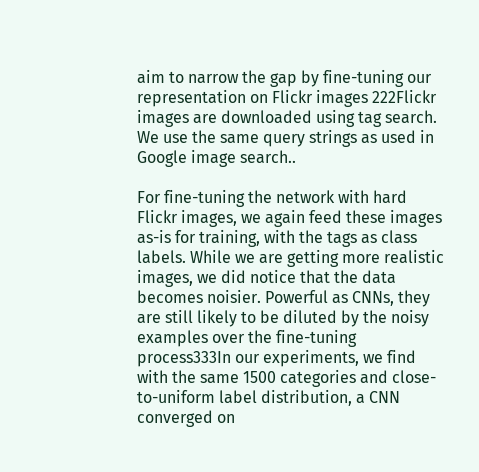aim to narrow the gap by fine-tuning our representation on Flickr images 222Flickr images are downloaded using tag search. We use the same query strings as used in Google image search..

For fine-tuning the network with hard Flickr images, we again feed these images as-is for training, with the tags as class labels. While we are getting more realistic images, we did notice that the data becomes noisier. Powerful as CNNs, they are still likely to be diluted by the noisy examples over the fine-tuning process333In our experiments, we find with the same 1500 categories and close-to-uniform label distribution, a CNN converged on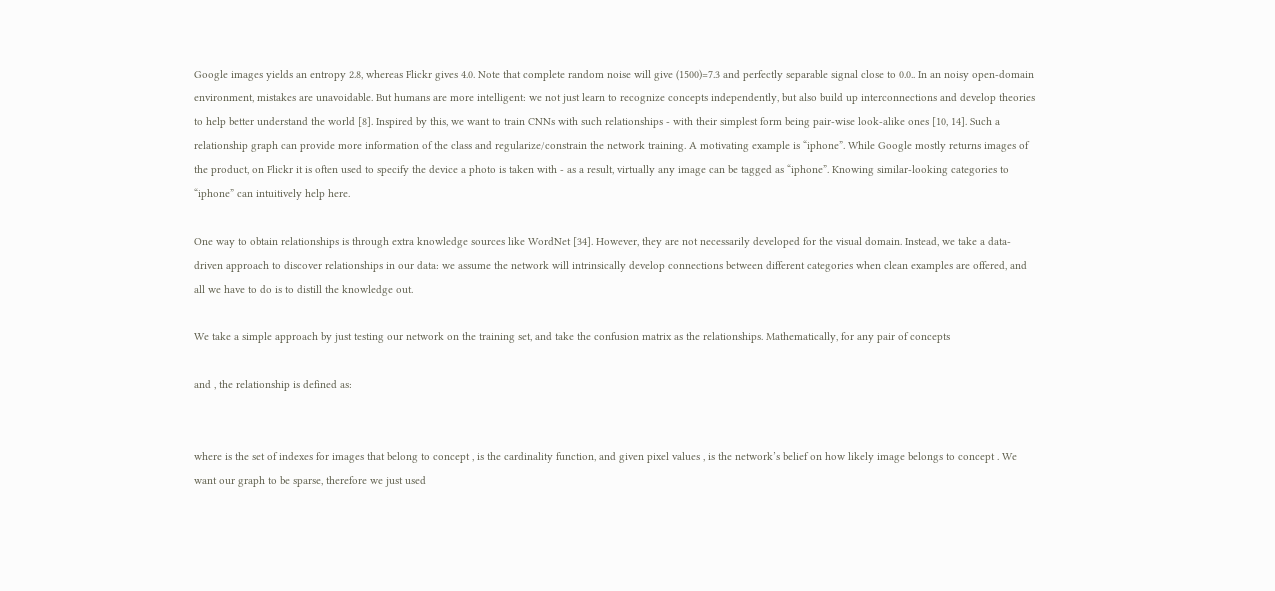Google images yields an entropy 2.8, whereas Flickr gives 4.0. Note that complete random noise will give (1500)=7.3 and perfectly separable signal close to 0.0.. In an noisy open-domain environment, mistakes are unavoidable. But humans are more intelligent: we not just learn to recognize concepts independently, but also build up interconnections and develop theories to help better understand the world [8]. Inspired by this, we want to train CNNs with such relationships - with their simplest form being pair-wise look-alike ones [10, 14]. Such a relationship graph can provide more information of the class and regularize/constrain the network training. A motivating example is “iphone”. While Google mostly returns images of the product, on Flickr it is often used to specify the device a photo is taken with - as a result, virtually any image can be tagged as “iphone”. Knowing similar-looking categories to “iphone” can intuitively help here.

One way to obtain relationships is through extra knowledge sources like WordNet [34]. However, they are not necessarily developed for the visual domain. Instead, we take a data-driven approach to discover relationships in our data: we assume the network will intrinsically develop connections between different categories when clean examples are offered, and all we have to do is to distill the knowledge out.

We take a simple approach by just testing our network on the training set, and take the confusion matrix as the relationships. Mathematically, for any pair of concepts

and , the relationship is defined as:


where is the set of indexes for images that belong to concept , is the cardinality function, and given pixel values , is the network’s belief on how likely image belongs to concept . We want our graph to be sparse, therefore we just used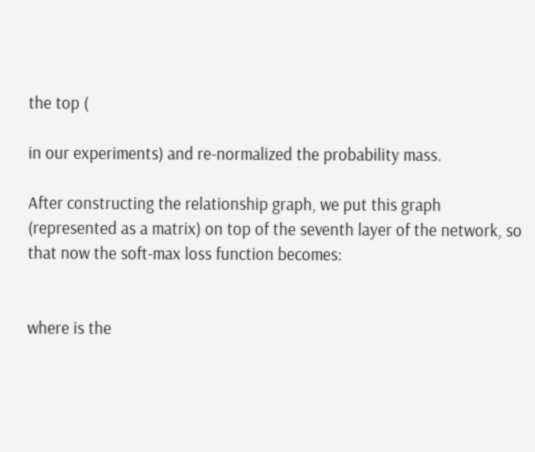the top (

in our experiments) and re-normalized the probability mass.

After constructing the relationship graph, we put this graph (represented as a matrix) on top of the seventh layer of the network, so that now the soft-max loss function becomes:


where is the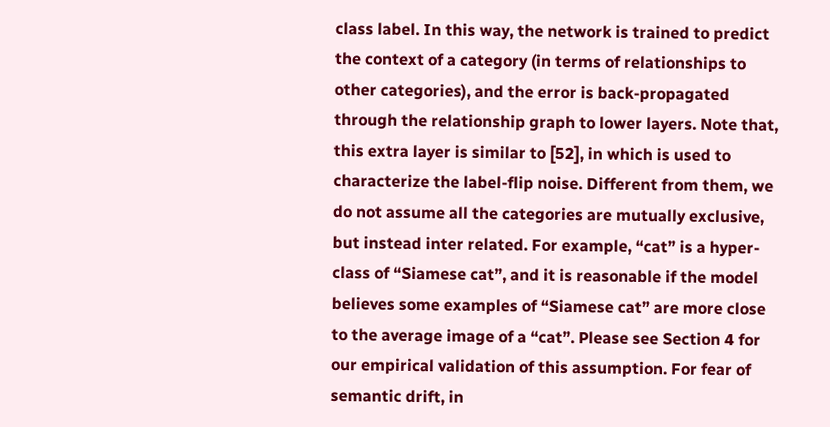class label. In this way, the network is trained to predict the context of a category (in terms of relationships to other categories), and the error is back-propagated through the relationship graph to lower layers. Note that, this extra layer is similar to [52], in which is used to characterize the label-flip noise. Different from them, we do not assume all the categories are mutually exclusive, but instead inter related. For example, “cat” is a hyper-class of “Siamese cat”, and it is reasonable if the model believes some examples of “Siamese cat” are more close to the average image of a “cat”. Please see Section 4 for our empirical validation of this assumption. For fear of semantic drift, in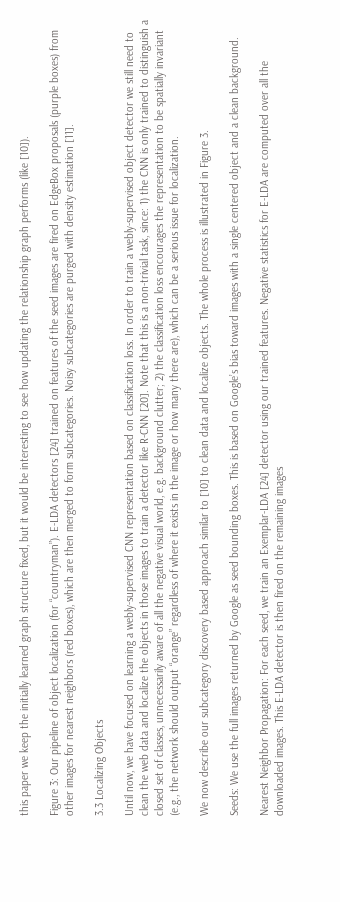this paper we keep the initially learned graph structure fixed, but it would be interesting to see how updating the relationship graph performs (like [10]).

Figure 3: Our pipeline of object localization (for “countryman”). E-LDA detectors [24] trained on features of the seed images are fired on EdgeBox proposals (purple boxes) from other images for nearest neighbors (red boxes), which are then merged to form subcategories. Noisy subcategories are purged with density estimation [11].

3.3 Localizing Objects

Until now, we have focused on learning a webly-supervised CNN representation based on classification loss. In order to train a webly-supervised object detector we still need to clean the web data and localize the objects in those images to train a detector like R-CNN [20]. Note that this is a non-trivial task, since: 1) the CNN is only trained to distinguish a closed set of classes, unnecessarily aware of all the negative visual world, e.g. background clutter; 2) the classification loss encourages the representation to be spatially invariant (e.g., the network should output “orange” regardless of where it exists in the image or how many there are), which can be a serious issue for localization.

We now describe our subcategory discovery based approach similar to [10] to clean data and localize objects. The whole process is illustrated in Figure 3.

Seeds: We use the full images returned by Google as seed bounding boxes. This is based on Google’s bias toward images with a single centered object and a clean background.

Nearest Neighbor Propagation: For each seed, we train an Exemplar-LDA [24] detector using our trained features. Negative statistics for E-LDA are computed over all the downloaded images. This E-LDA detector is then fired on the remaining images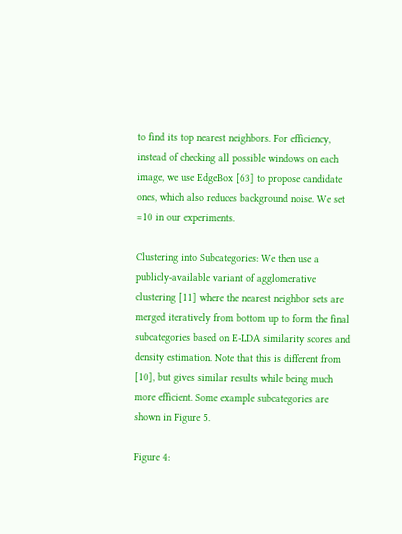to find its top nearest neighbors. For efficiency, instead of checking all possible windows on each image, we use EdgeBox [63] to propose candidate ones, which also reduces background noise. We set =10 in our experiments.

Clustering into Subcategories: We then use a publicly-available variant of agglomerative clustering [11] where the nearest neighbor sets are merged iteratively from bottom up to form the final subcategories based on E-LDA similarity scores and density estimation. Note that this is different from [10], but gives similar results while being much more efficient. Some example subcategories are shown in Figure 5.

Figure 4: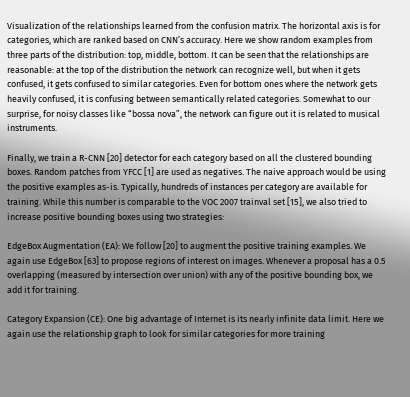Visualization of the relationships learned from the confusion matrix. The horizontal axis is for categories, which are ranked based on CNN’s accuracy. Here we show random examples from three parts of the distribution: top, middle, bottom. It can be seen that the relationships are reasonable: at the top of the distribution the network can recognize well, but when it gets confused, it gets confused to similar categories. Even for bottom ones where the network gets heavily confused, it is confusing between semantically related categories. Somewhat to our surprise, for noisy classes like “bossa nova”, the network can figure out it is related to musical instruments.

Finally, we train a R-CNN [20] detector for each category based on all the clustered bounding boxes. Random patches from YFCC [1] are used as negatives. The naive approach would be using the positive examples as-is. Typically, hundreds of instances per category are available for training. While this number is comparable to the VOC 2007 trainval set [15], we also tried to increase positive bounding boxes using two strategies:

EdgeBox Augmentation (EA): We follow [20] to augment the positive training examples. We again use EdgeBox [63] to propose regions of interest on images. Whenever a proposal has a 0.5 overlapping (measured by intersection over union) with any of the positive bounding box, we add it for training.

Category Expansion (CE): One big advantage of Internet is its nearly infinite data limit. Here we again use the relationship graph to look for similar categories for more training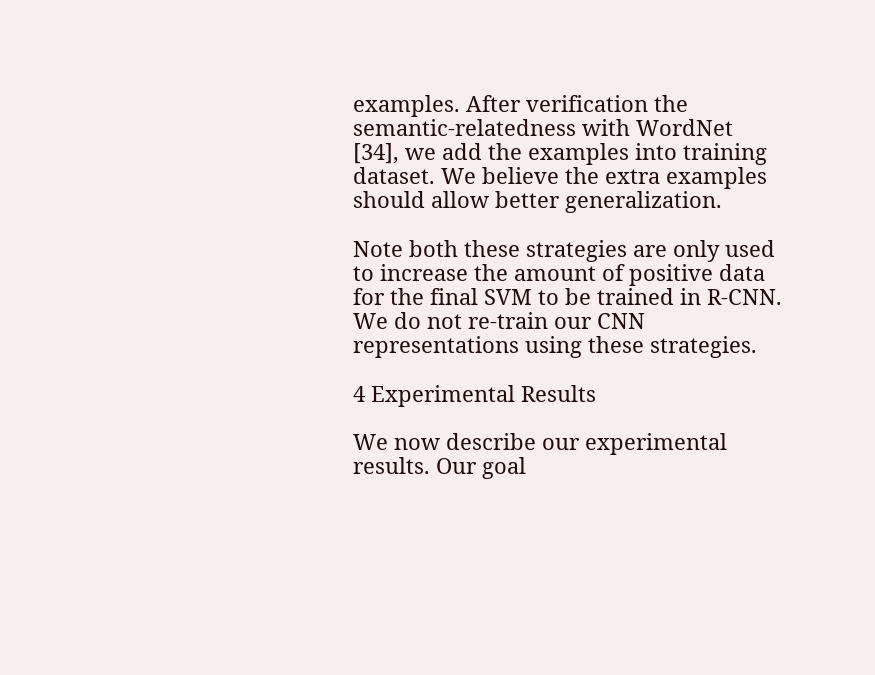examples. After verification the semantic-relatedness with WordNet [34], we add the examples into training dataset. We believe the extra examples should allow better generalization.

Note both these strategies are only used to increase the amount of positive data for the final SVM to be trained in R-CNN. We do not re-train our CNN representations using these strategies.

4 Experimental Results

We now describe our experimental results. Our goal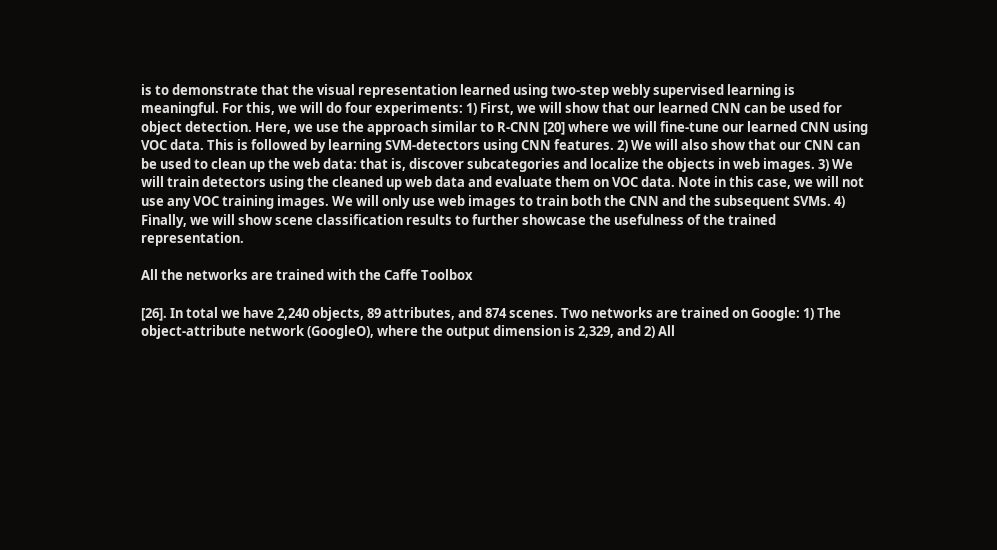is to demonstrate that the visual representation learned using two-step webly supervised learning is meaningful. For this, we will do four experiments: 1) First, we will show that our learned CNN can be used for object detection. Here, we use the approach similar to R-CNN [20] where we will fine-tune our learned CNN using VOC data. This is followed by learning SVM-detectors using CNN features. 2) We will also show that our CNN can be used to clean up the web data: that is, discover subcategories and localize the objects in web images. 3) We will train detectors using the cleaned up web data and evaluate them on VOC data. Note in this case, we will not use any VOC training images. We will only use web images to train both the CNN and the subsequent SVMs. 4) Finally, we will show scene classification results to further showcase the usefulness of the trained representation.

All the networks are trained with the Caffe Toolbox

[26]. In total we have 2,240 objects, 89 attributes, and 874 scenes. Two networks are trained on Google: 1) The object-attribute network (GoogleO), where the output dimension is 2,329, and 2) All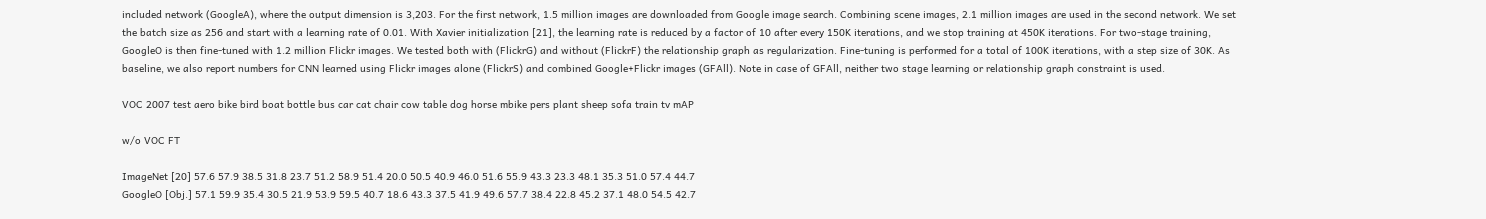included network (GoogleA), where the output dimension is 3,203. For the first network, 1.5 million images are downloaded from Google image search. Combining scene images, 2.1 million images are used in the second network. We set the batch size as 256 and start with a learning rate of 0.01. With Xavier initialization [21], the learning rate is reduced by a factor of 10 after every 150K iterations, and we stop training at 450K iterations. For two-stage training, GoogleO is then fine-tuned with 1.2 million Flickr images. We tested both with (FlickrG) and without (FlickrF) the relationship graph as regularization. Fine-tuning is performed for a total of 100K iterations, with a step size of 30K. As baseline, we also report numbers for CNN learned using Flickr images alone (FlickrS) and combined Google+Flickr images (GFAll). Note in case of GFAll, neither two stage learning or relationship graph constraint is used.

VOC 2007 test aero bike bird boat bottle bus car cat chair cow table dog horse mbike pers plant sheep sofa train tv mAP

w/o VOC FT

ImageNet [20] 57.6 57.9 38.5 31.8 23.7 51.2 58.9 51.4 20.0 50.5 40.9 46.0 51.6 55.9 43.3 23.3 48.1 35.3 51.0 57.4 44.7
GoogleO [Obj.] 57.1 59.9 35.4 30.5 21.9 53.9 59.5 40.7 18.6 43.3 37.5 41.9 49.6 57.7 38.4 22.8 45.2 37.1 48.0 54.5 42.7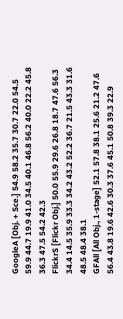GoogleA [Obj. + Sce.] 54.9 58.2 35.7 30.7 22.0 54.5 59.9 44.7 19.9 41.0 34.5 40.1 46.8 56.2 40.0 22.2 45.8 36.3 47.5 54.2 42.3
FlickrS [Flickr Obj.] 50.0 55.9 29.6 26.8 18.7 47.6 56.3 34.4 14.5 35.9 33.3 34.2 43.2 52.2 36.7 21.5 43.3 31.6 48.5 48.4 38.1
GFAll [All Obj., 1-stage] 52.1 57.8 38.1 25.6 21.2 47.6 56.4 43.8 19.6 42.6 30.3 37.6 45.1 50.8 39.3 22.9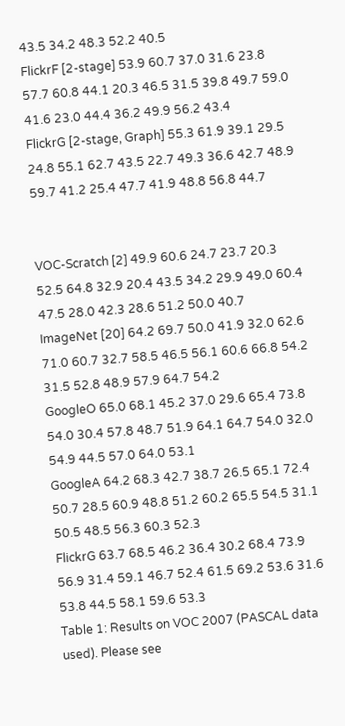43.5 34.2 48.3 52.2 40.5
FlickrF [2-stage] 53.9 60.7 37.0 31.6 23.8 57.7 60.8 44.1 20.3 46.5 31.5 39.8 49.7 59.0 41.6 23.0 44.4 36.2 49.9 56.2 43.4
FlickrG [2-stage, Graph] 55.3 61.9 39.1 29.5 24.8 55.1 62.7 43.5 22.7 49.3 36.6 42.7 48.9 59.7 41.2 25.4 47.7 41.9 48.8 56.8 44.7


VOC-Scratch [2] 49.9 60.6 24.7 23.7 20.3 52.5 64.8 32.9 20.4 43.5 34.2 29.9 49.0 60.4 47.5 28.0 42.3 28.6 51.2 50.0 40.7
ImageNet [20] 64.2 69.7 50.0 41.9 32.0 62.6 71.0 60.7 32.7 58.5 46.5 56.1 60.6 66.8 54.2 31.5 52.8 48.9 57.9 64.7 54.2
GoogleO 65.0 68.1 45.2 37.0 29.6 65.4 73.8 54.0 30.4 57.8 48.7 51.9 64.1 64.7 54.0 32.0 54.9 44.5 57.0 64.0 53.1
GoogleA 64.2 68.3 42.7 38.7 26.5 65.1 72.4 50.7 28.5 60.9 48.8 51.2 60.2 65.5 54.5 31.1 50.5 48.5 56.3 60.3 52.3
FlickrG 63.7 68.5 46.2 36.4 30.2 68.4 73.9 56.9 31.4 59.1 46.7 52.4 61.5 69.2 53.6 31.6 53.8 44.5 58.1 59.6 53.3
Table 1: Results on VOC 2007 (PASCAL data used). Please see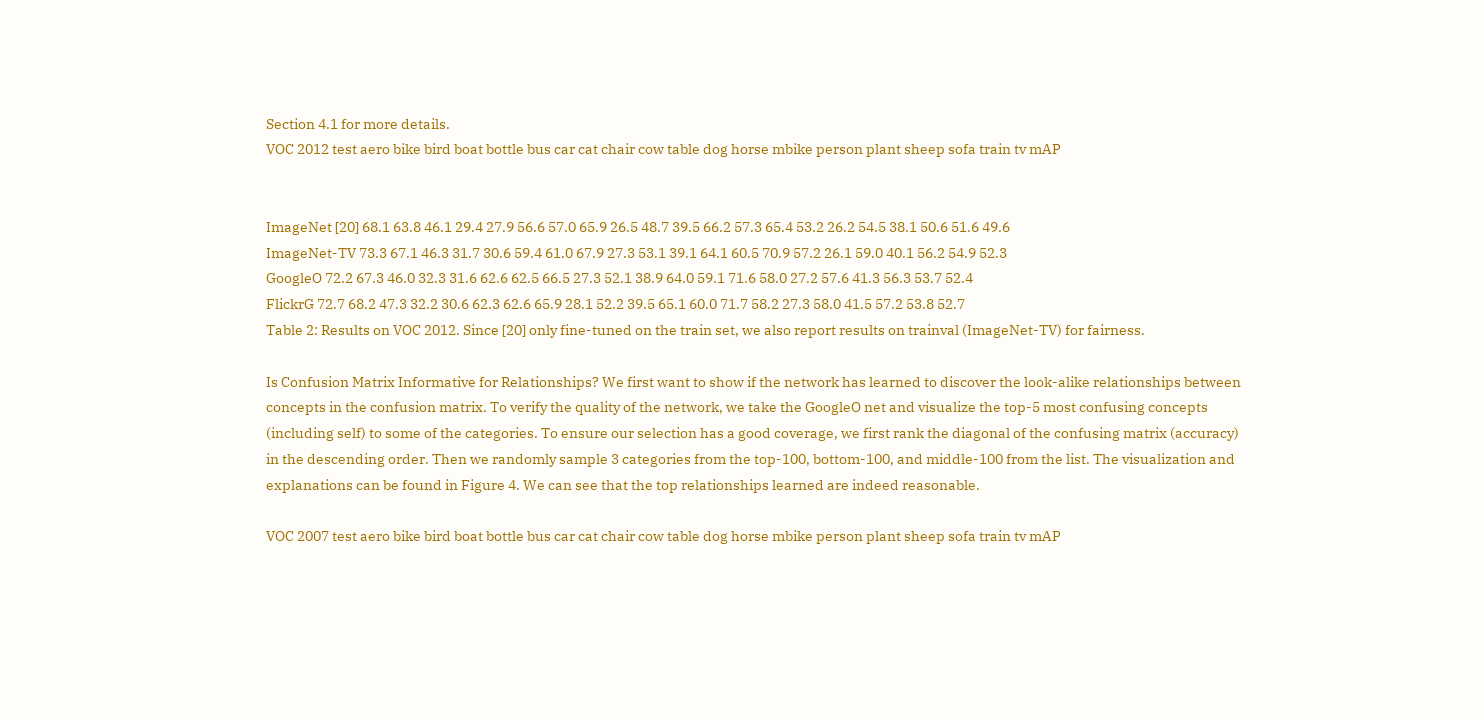Section 4.1 for more details.
VOC 2012 test aero bike bird boat bottle bus car cat chair cow table dog horse mbike person plant sheep sofa train tv mAP


ImageNet [20] 68.1 63.8 46.1 29.4 27.9 56.6 57.0 65.9 26.5 48.7 39.5 66.2 57.3 65.4 53.2 26.2 54.5 38.1 50.6 51.6 49.6
ImageNet-TV 73.3 67.1 46.3 31.7 30.6 59.4 61.0 67.9 27.3 53.1 39.1 64.1 60.5 70.9 57.2 26.1 59.0 40.1 56.2 54.9 52.3
GoogleO 72.2 67.3 46.0 32.3 31.6 62.6 62.5 66.5 27.3 52.1 38.9 64.0 59.1 71.6 58.0 27.2 57.6 41.3 56.3 53.7 52.4
FlickrG 72.7 68.2 47.3 32.2 30.6 62.3 62.6 65.9 28.1 52.2 39.5 65.1 60.0 71.7 58.2 27.3 58.0 41.5 57.2 53.8 52.7
Table 2: Results on VOC 2012. Since [20] only fine-tuned on the train set, we also report results on trainval (ImageNet-TV) for fairness.

Is Confusion Matrix Informative for Relationships? We first want to show if the network has learned to discover the look-alike relationships between concepts in the confusion matrix. To verify the quality of the network, we take the GoogleO net and visualize the top-5 most confusing concepts (including self) to some of the categories. To ensure our selection has a good coverage, we first rank the diagonal of the confusing matrix (accuracy) in the descending order. Then we randomly sample 3 categories from the top-100, bottom-100, and middle-100 from the list. The visualization and explanations can be found in Figure 4. We can see that the top relationships learned are indeed reasonable.

VOC 2007 test aero bike bird boat bottle bus car cat chair cow table dog horse mbike person plant sheep sofa train tv mAP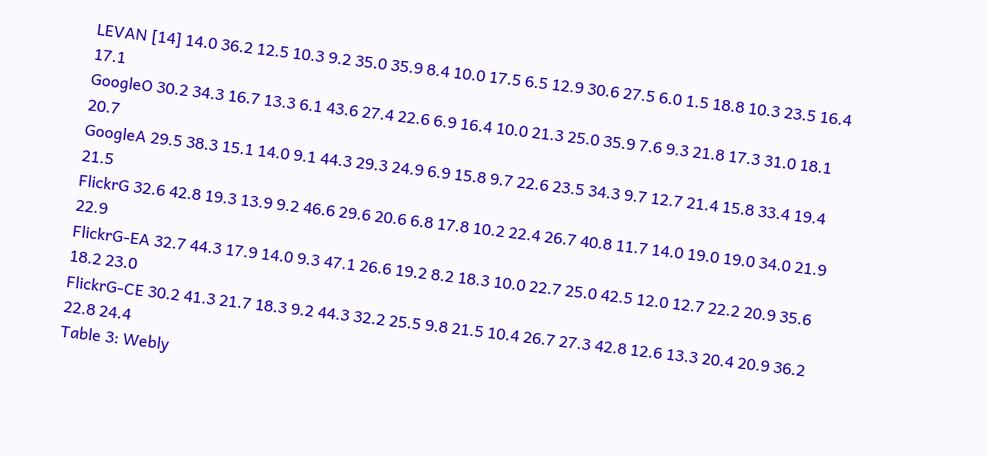LEVAN [14] 14.0 36.2 12.5 10.3 9.2 35.0 35.9 8.4 10.0 17.5 6.5 12.9 30.6 27.5 6.0 1.5 18.8 10.3 23.5 16.4 17.1
GoogleO 30.2 34.3 16.7 13.3 6.1 43.6 27.4 22.6 6.9 16.4 10.0 21.3 25.0 35.9 7.6 9.3 21.8 17.3 31.0 18.1 20.7
GoogleA 29.5 38.3 15.1 14.0 9.1 44.3 29.3 24.9 6.9 15.8 9.7 22.6 23.5 34.3 9.7 12.7 21.4 15.8 33.4 19.4 21.5
FlickrG 32.6 42.8 19.3 13.9 9.2 46.6 29.6 20.6 6.8 17.8 10.2 22.4 26.7 40.8 11.7 14.0 19.0 19.0 34.0 21.9 22.9
FlickrG-EA 32.7 44.3 17.9 14.0 9.3 47.1 26.6 19.2 8.2 18.3 10.0 22.7 25.0 42.5 12.0 12.7 22.2 20.9 35.6 18.2 23.0
FlickrG-CE 30.2 41.3 21.7 18.3 9.2 44.3 32.2 25.5 9.8 21.5 10.4 26.7 27.3 42.8 12.6 13.3 20.4 20.9 36.2 22.8 24.4
Table 3: Webly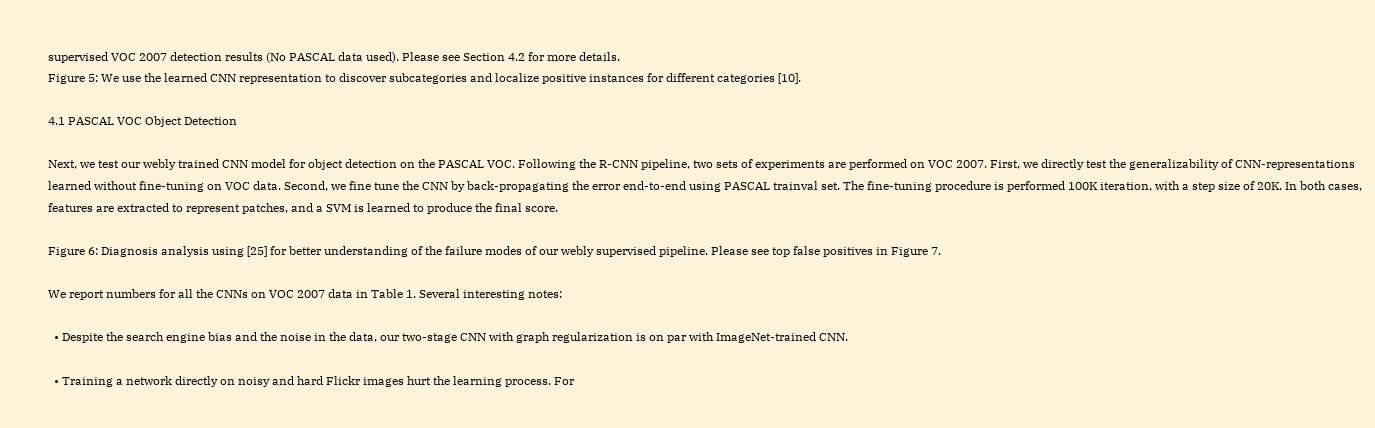supervised VOC 2007 detection results (No PASCAL data used). Please see Section 4.2 for more details.
Figure 5: We use the learned CNN representation to discover subcategories and localize positive instances for different categories [10].

4.1 PASCAL VOC Object Detection

Next, we test our webly trained CNN model for object detection on the PASCAL VOC. Following the R-CNN pipeline, two sets of experiments are performed on VOC 2007. First, we directly test the generalizability of CNN-representations learned without fine-tuning on VOC data. Second, we fine tune the CNN by back-propagating the error end-to-end using PASCAL trainval set. The fine-tuning procedure is performed 100K iteration, with a step size of 20K. In both cases, features are extracted to represent patches, and a SVM is learned to produce the final score.

Figure 6: Diagnosis analysis using [25] for better understanding of the failure modes of our webly supervised pipeline. Please see top false positives in Figure 7.

We report numbers for all the CNNs on VOC 2007 data in Table 1. Several interesting notes:

  • Despite the search engine bias and the noise in the data, our two-stage CNN with graph regularization is on par with ImageNet-trained CNN.

  • Training a network directly on noisy and hard Flickr images hurt the learning process. For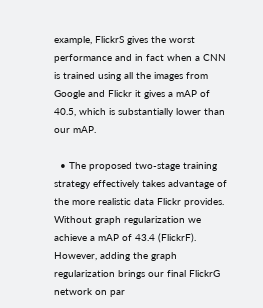example, FlickrS gives the worst performance and in fact when a CNN is trained using all the images from Google and Flickr it gives a mAP of 40.5, which is substantially lower than our mAP.

  • The proposed two-stage training strategy effectively takes advantage of the more realistic data Flickr provides. Without graph regularization we achieve a mAP of 43.4 (FlickrF). However, adding the graph regularization brings our final FlickrG network on par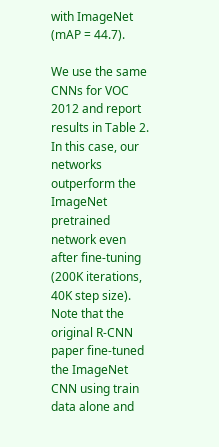with ImageNet (mAP = 44.7).

We use the same CNNs for VOC 2012 and report results in Table 2. In this case, our networks outperform the ImageNet pretrained network even after fine-tuning (200K iterations, 40K step size). Note that the original R-CNN paper fine-tuned the ImageNet CNN using train data alone and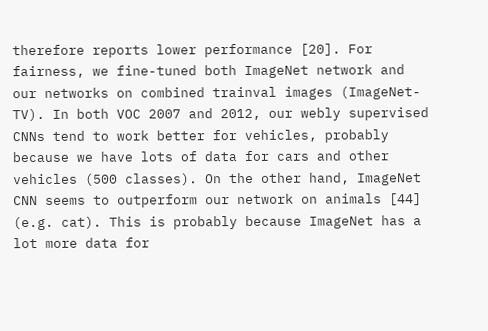therefore reports lower performance [20]. For fairness, we fine-tuned both ImageNet network and our networks on combined trainval images (ImageNet-TV). In both VOC 2007 and 2012, our webly supervised CNNs tend to work better for vehicles, probably because we have lots of data for cars and other vehicles (500 classes). On the other hand, ImageNet CNN seems to outperform our network on animals [44] (e.g. cat). This is probably because ImageNet has a lot more data for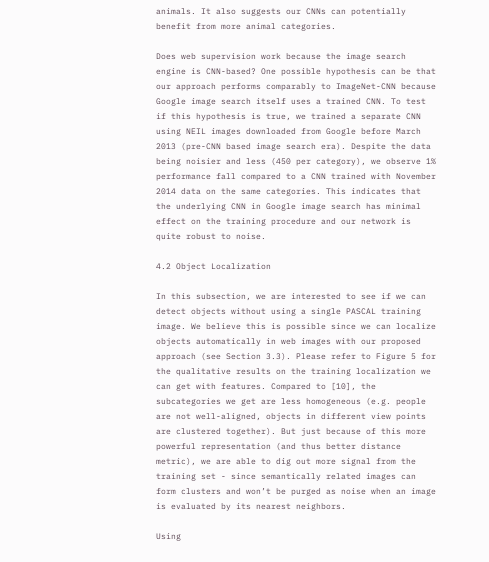animals. It also suggests our CNNs can potentially benefit from more animal categories.

Does web supervision work because the image search engine is CNN-based? One possible hypothesis can be that our approach performs comparably to ImageNet-CNN because Google image search itself uses a trained CNN. To test if this hypothesis is true, we trained a separate CNN using NEIL images downloaded from Google before March 2013 (pre-CNN based image search era). Despite the data being noisier and less (450 per category), we observe 1% performance fall compared to a CNN trained with November 2014 data on the same categories. This indicates that the underlying CNN in Google image search has minimal effect on the training procedure and our network is quite robust to noise.

4.2 Object Localization

In this subsection, we are interested to see if we can detect objects without using a single PASCAL training image. We believe this is possible since we can localize objects automatically in web images with our proposed approach (see Section 3.3). Please refer to Figure 5 for the qualitative results on the training localization we can get with features. Compared to [10], the subcategories we get are less homogeneous (e.g. people are not well-aligned, objects in different view points are clustered together). But just because of this more powerful representation (and thus better distance metric), we are able to dig out more signal from the training set - since semantically related images can form clusters and won’t be purged as noise when an image is evaluated by its nearest neighbors.

Using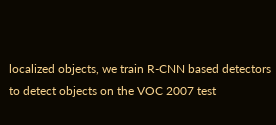localized objects, we train R-CNN based detectors to detect objects on the VOC 2007 test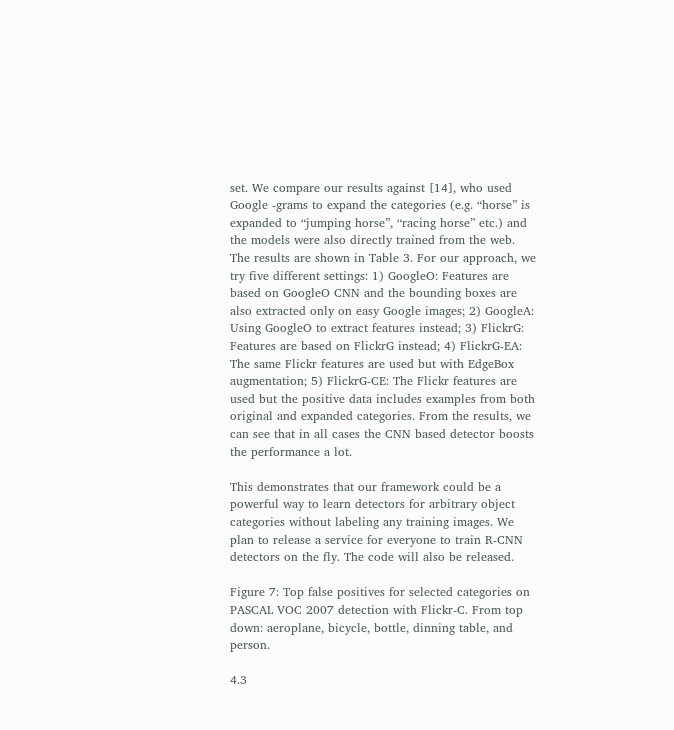set. We compare our results against [14], who used Google -grams to expand the categories (e.g. “horse” is expanded to “jumping horse”, “racing horse” etc.) and the models were also directly trained from the web. The results are shown in Table 3. For our approach, we try five different settings: 1) GoogleO: Features are based on GoogleO CNN and the bounding boxes are also extracted only on easy Google images; 2) GoogleA: Using GoogleO to extract features instead; 3) FlickrG: Features are based on FlickrG instead; 4) FlickrG-EA: The same Flickr features are used but with EdgeBox augmentation; 5) FlickrG-CE: The Flickr features are used but the positive data includes examples from both original and expanded categories. From the results, we can see that in all cases the CNN based detector boosts the performance a lot.

This demonstrates that our framework could be a powerful way to learn detectors for arbitrary object categories without labeling any training images. We plan to release a service for everyone to train R-CNN detectors on the fly. The code will also be released.

Figure 7: Top false positives for selected categories on PASCAL VOC 2007 detection with Flickr-C. From top down: aeroplane, bicycle, bottle, dinning table, and person.

4.3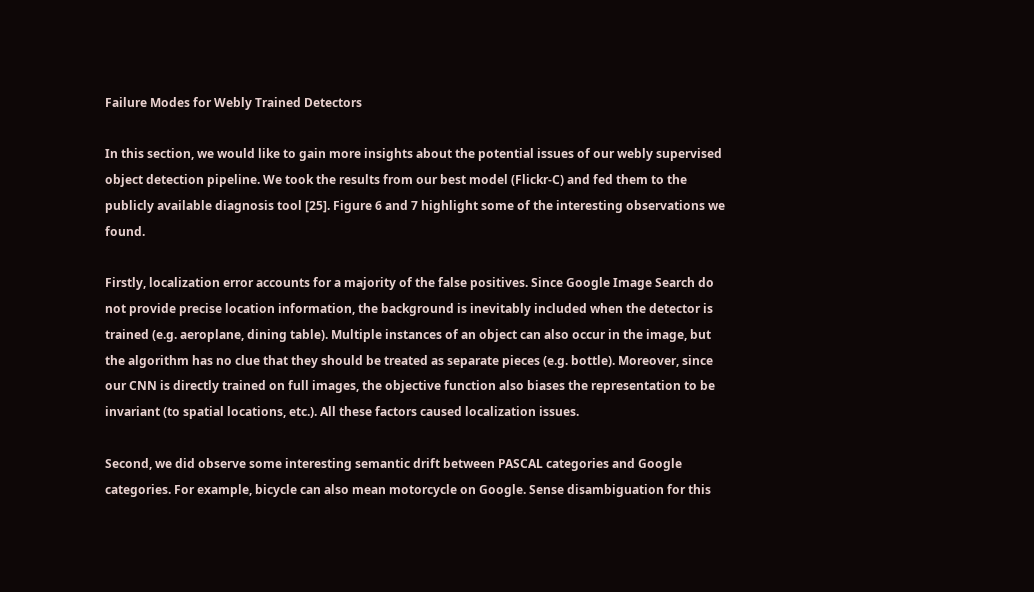Failure Modes for Webly Trained Detectors

In this section, we would like to gain more insights about the potential issues of our webly supervised object detection pipeline. We took the results from our best model (Flickr-C) and fed them to the publicly available diagnosis tool [25]. Figure 6 and 7 highlight some of the interesting observations we found.

Firstly, localization error accounts for a majority of the false positives. Since Google Image Search do not provide precise location information, the background is inevitably included when the detector is trained (e.g. aeroplane, dining table). Multiple instances of an object can also occur in the image, but the algorithm has no clue that they should be treated as separate pieces (e.g. bottle). Moreover, since our CNN is directly trained on full images, the objective function also biases the representation to be invariant (to spatial locations, etc.). All these factors caused localization issues.

Second, we did observe some interesting semantic drift between PASCAL categories and Google categories. For example, bicycle can also mean motorcycle on Google. Sense disambiguation for this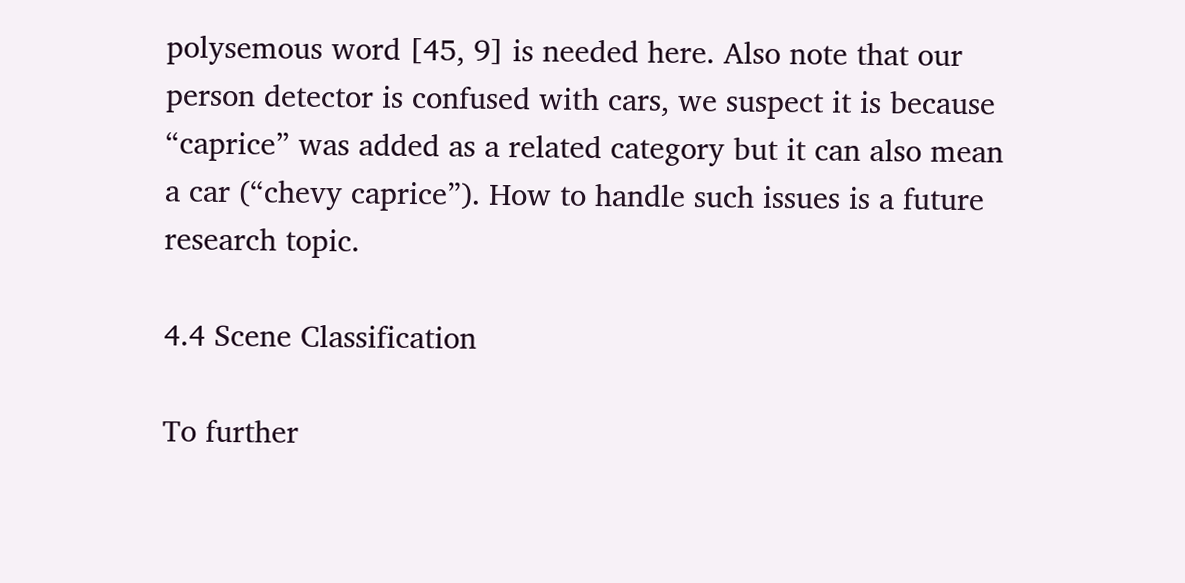polysemous word [45, 9] is needed here. Also note that our person detector is confused with cars, we suspect it is because “caprice” was added as a related category but it can also mean a car (“chevy caprice”). How to handle such issues is a future research topic.

4.4 Scene Classification

To further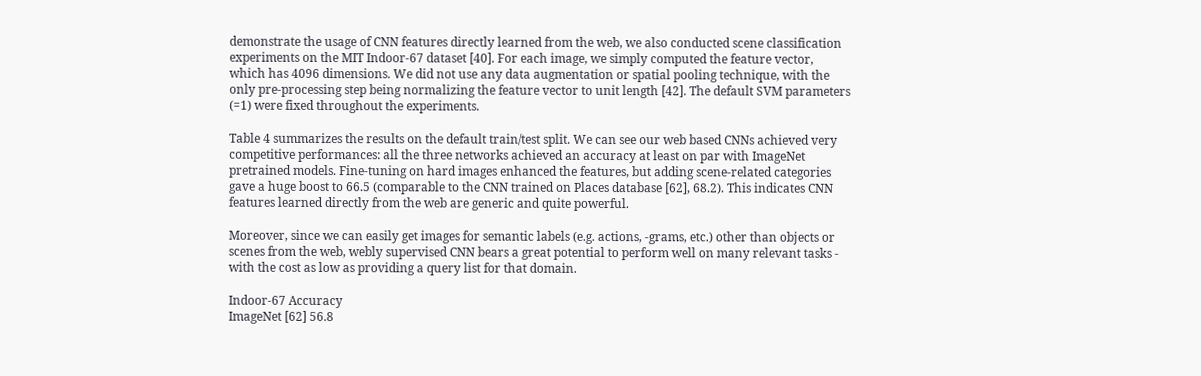demonstrate the usage of CNN features directly learned from the web, we also conducted scene classification experiments on the MIT Indoor-67 dataset [40]. For each image, we simply computed the feature vector, which has 4096 dimensions. We did not use any data augmentation or spatial pooling technique, with the only pre-processing step being normalizing the feature vector to unit length [42]. The default SVM parameters (=1) were fixed throughout the experiments.

Table 4 summarizes the results on the default train/test split. We can see our web based CNNs achieved very competitive performances: all the three networks achieved an accuracy at least on par with ImageNet pretrained models. Fine-tuning on hard images enhanced the features, but adding scene-related categories gave a huge boost to 66.5 (comparable to the CNN trained on Places database [62], 68.2). This indicates CNN features learned directly from the web are generic and quite powerful.

Moreover, since we can easily get images for semantic labels (e.g. actions, -grams, etc.) other than objects or scenes from the web, webly supervised CNN bears a great potential to perform well on many relevant tasks - with the cost as low as providing a query list for that domain.

Indoor-67 Accuracy
ImageNet [62] 56.8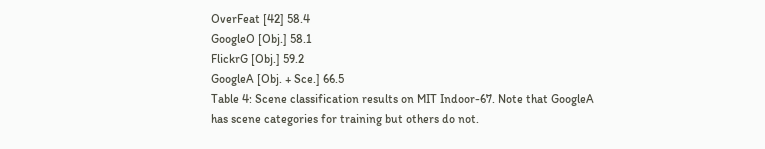OverFeat [42] 58.4
GoogleO [Obj.] 58.1
FlickrG [Obj.] 59.2
GoogleA [Obj. + Sce.] 66.5
Table 4: Scene classification results on MIT Indoor-67. Note that GoogleA has scene categories for training but others do not.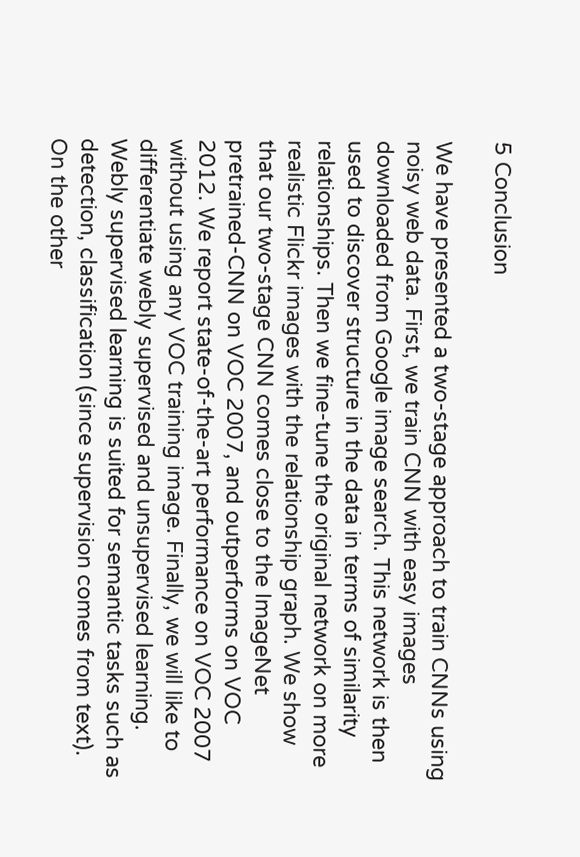5 Conclusion

We have presented a two-stage approach to train CNNs using noisy web data. First, we train CNN with easy images downloaded from Google image search. This network is then used to discover structure in the data in terms of similarity relationships. Then we fine-tune the original network on more realistic Flickr images with the relationship graph. We show that our two-stage CNN comes close to the ImageNet pretrained-CNN on VOC 2007, and outperforms on VOC 2012. We report state-of-the-art performance on VOC 2007 without using any VOC training image. Finally, we will like to differentiate webly supervised and unsupervised learning. Webly supervised learning is suited for semantic tasks such as detection, classification (since supervision comes from text). On the other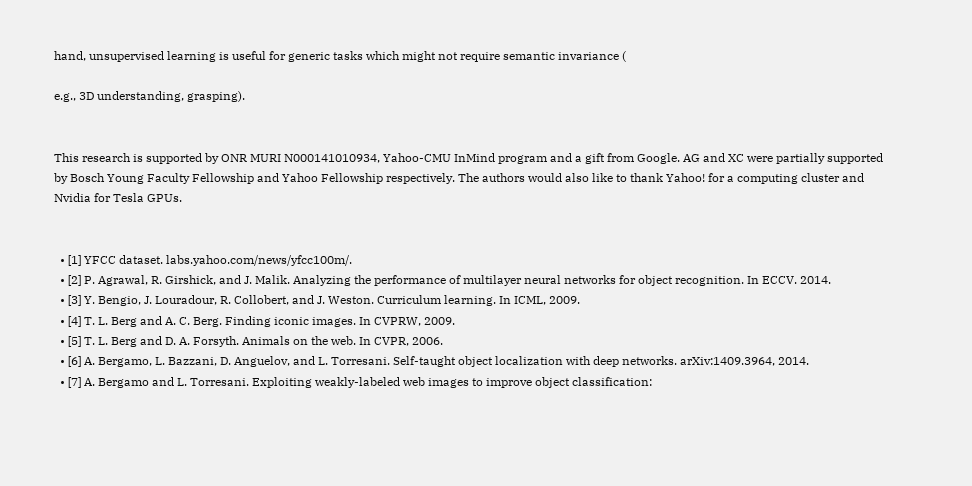hand, unsupervised learning is useful for generic tasks which might not require semantic invariance (

e.g., 3D understanding, grasping).


This research is supported by ONR MURI N000141010934, Yahoo-CMU InMind program and a gift from Google. AG and XC were partially supported by Bosch Young Faculty Fellowship and Yahoo Fellowship respectively. The authors would also like to thank Yahoo! for a computing cluster and Nvidia for Tesla GPUs.


  • [1] YFCC dataset. labs.yahoo.com/news/yfcc100m/.
  • [2] P. Agrawal, R. Girshick, and J. Malik. Analyzing the performance of multilayer neural networks for object recognition. In ECCV. 2014.
  • [3] Y. Bengio, J. Louradour, R. Collobert, and J. Weston. Curriculum learning. In ICML, 2009.
  • [4] T. L. Berg and A. C. Berg. Finding iconic images. In CVPRW, 2009.
  • [5] T. L. Berg and D. A. Forsyth. Animals on the web. In CVPR, 2006.
  • [6] A. Bergamo, L. Bazzani, D. Anguelov, and L. Torresani. Self-taught object localization with deep networks. arXiv:1409.3964, 2014.
  • [7] A. Bergamo and L. Torresani. Exploiting weakly-labeled web images to improve object classification: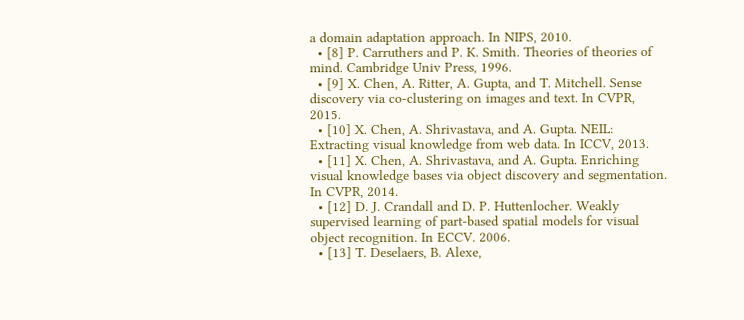a domain adaptation approach. In NIPS, 2010.
  • [8] P. Carruthers and P. K. Smith. Theories of theories of mind. Cambridge Univ Press, 1996.
  • [9] X. Chen, A. Ritter, A. Gupta, and T. Mitchell. Sense discovery via co-clustering on images and text. In CVPR, 2015.
  • [10] X. Chen, A. Shrivastava, and A. Gupta. NEIL: Extracting visual knowledge from web data. In ICCV, 2013.
  • [11] X. Chen, A. Shrivastava, and A. Gupta. Enriching visual knowledge bases via object discovery and segmentation. In CVPR, 2014.
  • [12] D. J. Crandall and D. P. Huttenlocher. Weakly supervised learning of part-based spatial models for visual object recognition. In ECCV. 2006.
  • [13] T. Deselaers, B. Alexe,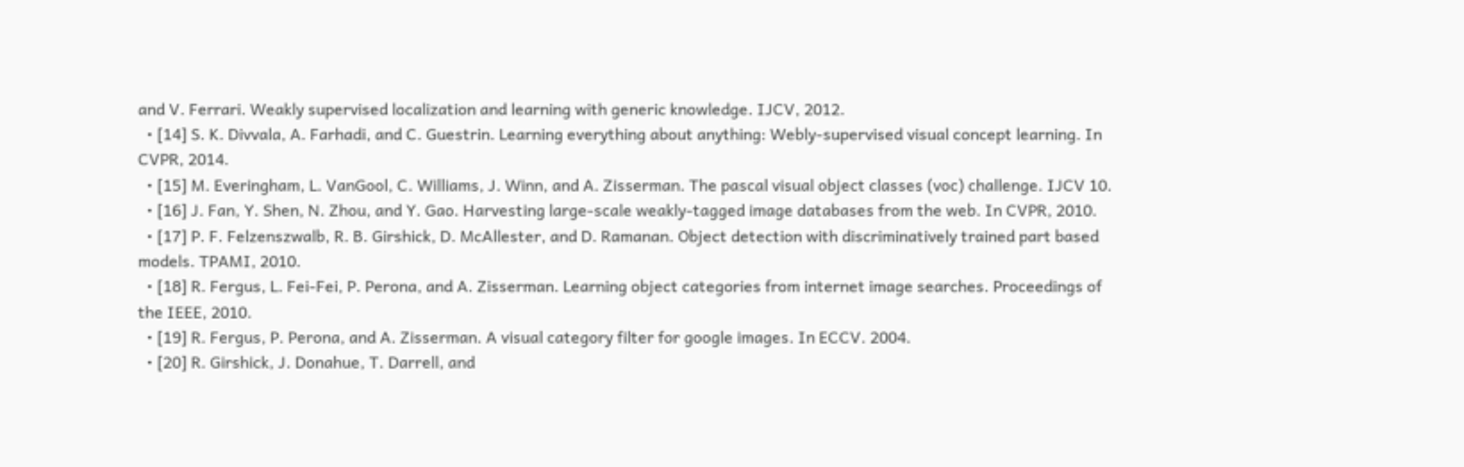and V. Ferrari. Weakly supervised localization and learning with generic knowledge. IJCV, 2012.
  • [14] S. K. Divvala, A. Farhadi, and C. Guestrin. Learning everything about anything: Webly-supervised visual concept learning. In CVPR, 2014.
  • [15] M. Everingham, L. VanGool, C. Williams, J. Winn, and A. Zisserman. The pascal visual object classes (voc) challenge. IJCV 10.
  • [16] J. Fan, Y. Shen, N. Zhou, and Y. Gao. Harvesting large-scale weakly-tagged image databases from the web. In CVPR, 2010.
  • [17] P. F. Felzenszwalb, R. B. Girshick, D. McAllester, and D. Ramanan. Object detection with discriminatively trained part based models. TPAMI, 2010.
  • [18] R. Fergus, L. Fei-Fei, P. Perona, and A. Zisserman. Learning object categories from internet image searches. Proceedings of the IEEE, 2010.
  • [19] R. Fergus, P. Perona, and A. Zisserman. A visual category filter for google images. In ECCV. 2004.
  • [20] R. Girshick, J. Donahue, T. Darrell, and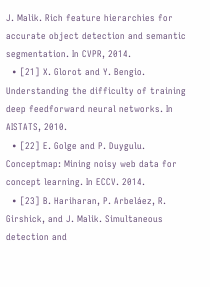J. Malik. Rich feature hierarchies for accurate object detection and semantic segmentation. In CVPR, 2014.
  • [21] X. Glorot and Y. Bengio. Understanding the difficulty of training deep feedforward neural networks. In AISTATS, 2010.
  • [22] E. Golge and P. Duygulu. Conceptmap: Mining noisy web data for concept learning. In ECCV. 2014.
  • [23] B. Hariharan, P. Arbeláez, R. Girshick, and J. Malik. Simultaneous detection and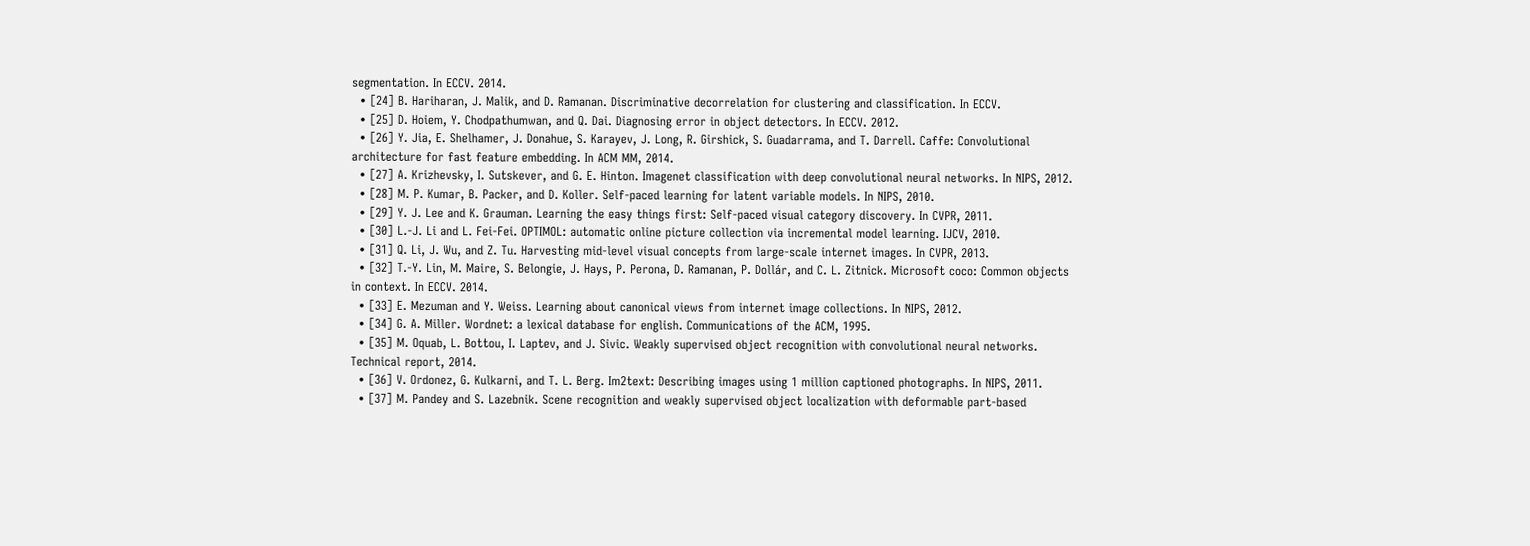segmentation. In ECCV. 2014.
  • [24] B. Hariharan, J. Malik, and D. Ramanan. Discriminative decorrelation for clustering and classification. In ECCV.
  • [25] D. Hoiem, Y. Chodpathumwan, and Q. Dai. Diagnosing error in object detectors. In ECCV. 2012.
  • [26] Y. Jia, E. Shelhamer, J. Donahue, S. Karayev, J. Long, R. Girshick, S. Guadarrama, and T. Darrell. Caffe: Convolutional architecture for fast feature embedding. In ACM MM, 2014.
  • [27] A. Krizhevsky, I. Sutskever, and G. E. Hinton. Imagenet classification with deep convolutional neural networks. In NIPS, 2012.
  • [28] M. P. Kumar, B. Packer, and D. Koller. Self-paced learning for latent variable models. In NIPS, 2010.
  • [29] Y. J. Lee and K. Grauman. Learning the easy things first: Self-paced visual category discovery. In CVPR, 2011.
  • [30] L.-J. Li and L. Fei-Fei. OPTIMOL: automatic online picture collection via incremental model learning. IJCV, 2010.
  • [31] Q. Li, J. Wu, and Z. Tu. Harvesting mid-level visual concepts from large-scale internet images. In CVPR, 2013.
  • [32] T.-Y. Lin, M. Maire, S. Belongie, J. Hays, P. Perona, D. Ramanan, P. Dollár, and C. L. Zitnick. Microsoft coco: Common objects in context. In ECCV. 2014.
  • [33] E. Mezuman and Y. Weiss. Learning about canonical views from internet image collections. In NIPS, 2012.
  • [34] G. A. Miller. Wordnet: a lexical database for english. Communications of the ACM, 1995.
  • [35] M. Oquab, L. Bottou, I. Laptev, and J. Sivic. Weakly supervised object recognition with convolutional neural networks. Technical report, 2014.
  • [36] V. Ordonez, G. Kulkarni, and T. L. Berg. Im2text: Describing images using 1 million captioned photographs. In NIPS, 2011.
  • [37] M. Pandey and S. Lazebnik. Scene recognition and weakly supervised object localization with deformable part-based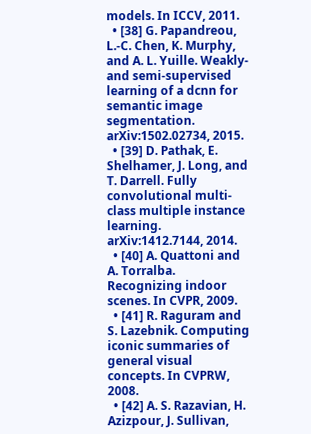models. In ICCV, 2011.
  • [38] G. Papandreou, L.-C. Chen, K. Murphy, and A. L. Yuille. Weakly-and semi-supervised learning of a dcnn for semantic image segmentation. arXiv:1502.02734, 2015.
  • [39] D. Pathak, E. Shelhamer, J. Long, and T. Darrell. Fully convolutional multi-class multiple instance learning. arXiv:1412.7144, 2014.
  • [40] A. Quattoni and A. Torralba. Recognizing indoor scenes. In CVPR, 2009.
  • [41] R. Raguram and S. Lazebnik. Computing iconic summaries of general visual concepts. In CVPRW, 2008.
  • [42] A. S. Razavian, H. Azizpour, J. Sullivan,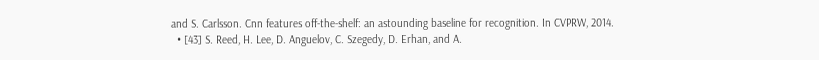and S. Carlsson. Cnn features off-the-shelf: an astounding baseline for recognition. In CVPRW, 2014.
  • [43] S. Reed, H. Lee, D. Anguelov, C. Szegedy, D. Erhan, and A.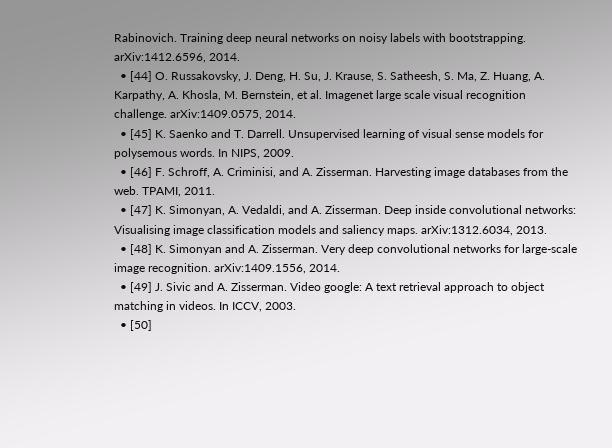Rabinovich. Training deep neural networks on noisy labels with bootstrapping. arXiv:1412.6596, 2014.
  • [44] O. Russakovsky, J. Deng, H. Su, J. Krause, S. Satheesh, S. Ma, Z. Huang, A. Karpathy, A. Khosla, M. Bernstein, et al. Imagenet large scale visual recognition challenge. arXiv:1409.0575, 2014.
  • [45] K. Saenko and T. Darrell. Unsupervised learning of visual sense models for polysemous words. In NIPS, 2009.
  • [46] F. Schroff, A. Criminisi, and A. Zisserman. Harvesting image databases from the web. TPAMI, 2011.
  • [47] K. Simonyan, A. Vedaldi, and A. Zisserman. Deep inside convolutional networks: Visualising image classification models and saliency maps. arXiv:1312.6034, 2013.
  • [48] K. Simonyan and A. Zisserman. Very deep convolutional networks for large-scale image recognition. arXiv:1409.1556, 2014.
  • [49] J. Sivic and A. Zisserman. Video google: A text retrieval approach to object matching in videos. In ICCV, 2003.
  • [50]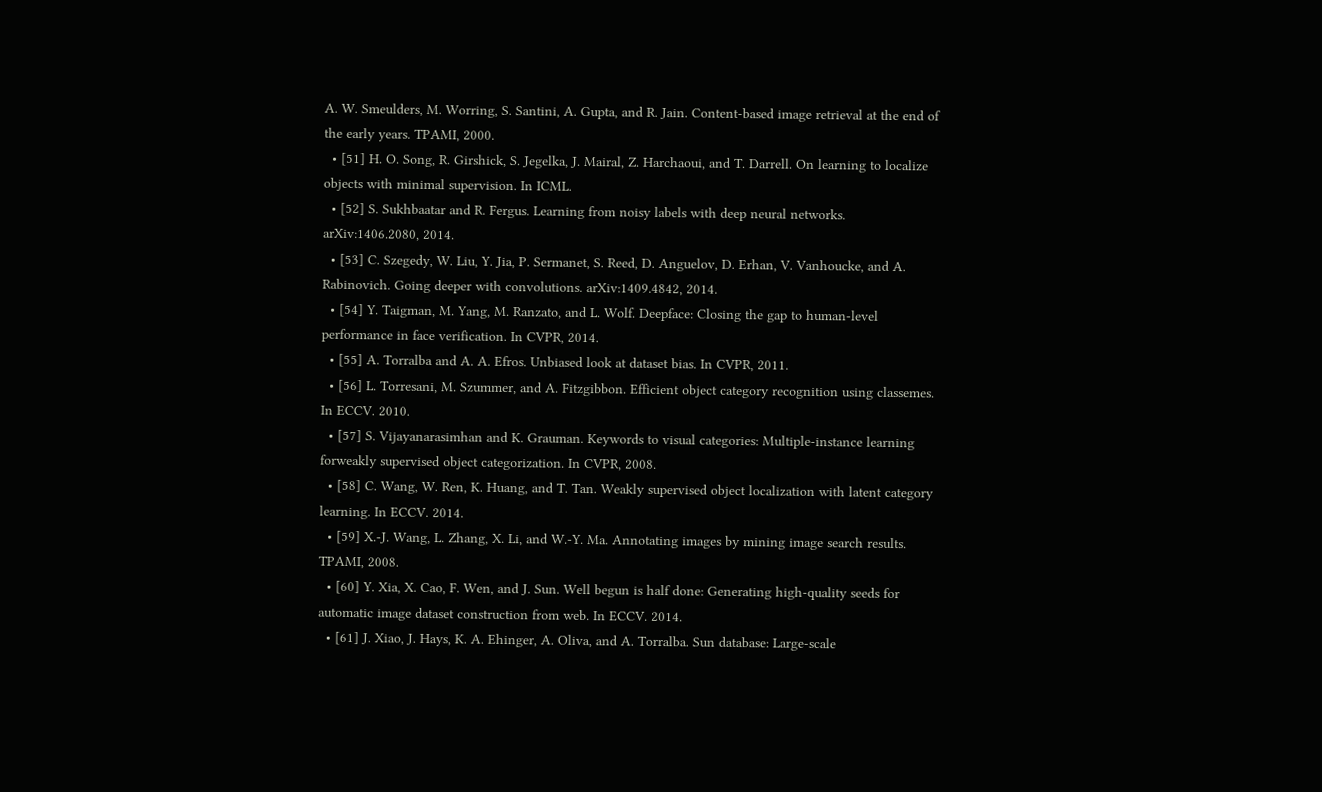A. W. Smeulders, M. Worring, S. Santini, A. Gupta, and R. Jain. Content-based image retrieval at the end of the early years. TPAMI, 2000.
  • [51] H. O. Song, R. Girshick, S. Jegelka, J. Mairal, Z. Harchaoui, and T. Darrell. On learning to localize objects with minimal supervision. In ICML.
  • [52] S. Sukhbaatar and R. Fergus. Learning from noisy labels with deep neural networks. arXiv:1406.2080, 2014.
  • [53] C. Szegedy, W. Liu, Y. Jia, P. Sermanet, S. Reed, D. Anguelov, D. Erhan, V. Vanhoucke, and A. Rabinovich. Going deeper with convolutions. arXiv:1409.4842, 2014.
  • [54] Y. Taigman, M. Yang, M. Ranzato, and L. Wolf. Deepface: Closing the gap to human-level performance in face verification. In CVPR, 2014.
  • [55] A. Torralba and A. A. Efros. Unbiased look at dataset bias. In CVPR, 2011.
  • [56] L. Torresani, M. Szummer, and A. Fitzgibbon. Efficient object category recognition using classemes. In ECCV. 2010.
  • [57] S. Vijayanarasimhan and K. Grauman. Keywords to visual categories: Multiple-instance learning forweakly supervised object categorization. In CVPR, 2008.
  • [58] C. Wang, W. Ren, K. Huang, and T. Tan. Weakly supervised object localization with latent category learning. In ECCV. 2014.
  • [59] X.-J. Wang, L. Zhang, X. Li, and W.-Y. Ma. Annotating images by mining image search results. TPAMI, 2008.
  • [60] Y. Xia, X. Cao, F. Wen, and J. Sun. Well begun is half done: Generating high-quality seeds for automatic image dataset construction from web. In ECCV. 2014.
  • [61] J. Xiao, J. Hays, K. A. Ehinger, A. Oliva, and A. Torralba. Sun database: Large-scale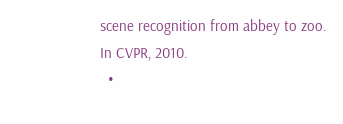scene recognition from abbey to zoo. In CVPR, 2010.
  •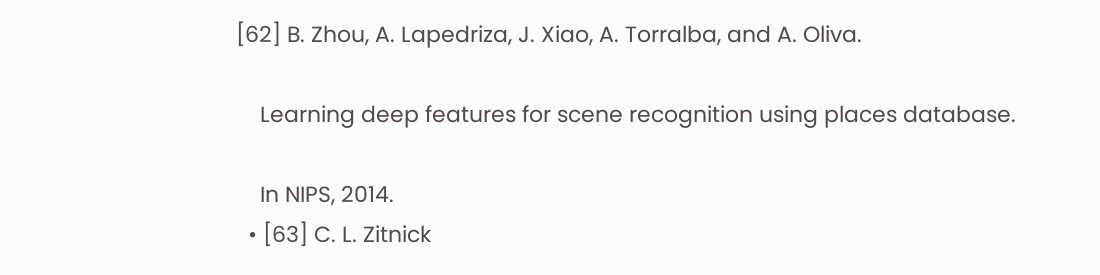[62] B. Zhou, A. Lapedriza, J. Xiao, A. Torralba, and A. Oliva.

    Learning deep features for scene recognition using places database.

    In NIPS, 2014.
  • [63] C. L. Zitnick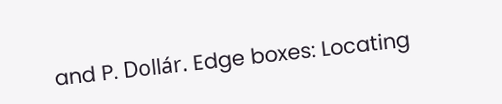and P. Dollár. Edge boxes: Locating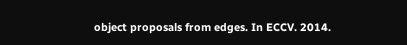object proposals from edges. In ECCV. 2014.